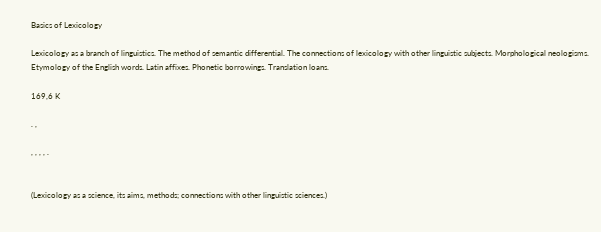Basics of Lexicology

Lexicology as a branch of linguistics. The method of semantic differential. The connections of lexicology with other linguistic subjects. Morphological neologisms. Etymology of the English words. Latin affixes. Phonetic borrowings. Translation loans.

169,6 K

. ,

, , , , .


(Lexicology as a science, its aims, methods; connections with other linguistic sciences.)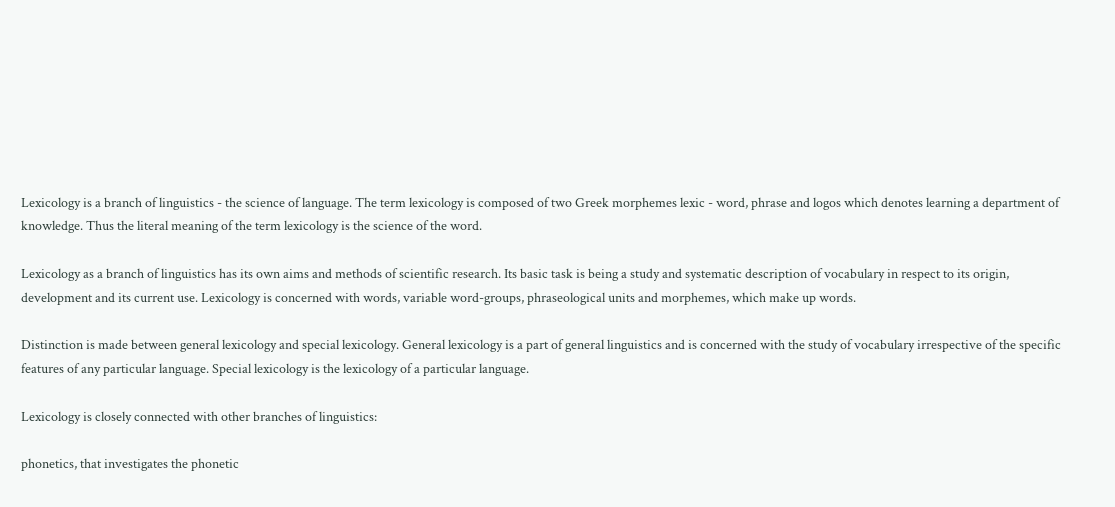Lexicology is a branch of linguistics - the science of language. The term lexicology is composed of two Greek morphemes lexic - word, phrase and logos which denotes learning a department of knowledge. Thus the literal meaning of the term lexicology is the science of the word.

Lexicology as a branch of linguistics has its own aims and methods of scientific research. Its basic task is being a study and systematic description of vocabulary in respect to its origin, development and its current use. Lexicology is concerned with words, variable word-groups, phraseological units and morphemes, which make up words.

Distinction is made between general lexicology and special lexicology. General lexicology is a part of general linguistics and is concerned with the study of vocabulary irrespective of the specific features of any particular language. Special lexicology is the lexicology of a particular language.

Lexicology is closely connected with other branches of linguistics:

phonetics, that investigates the phonetic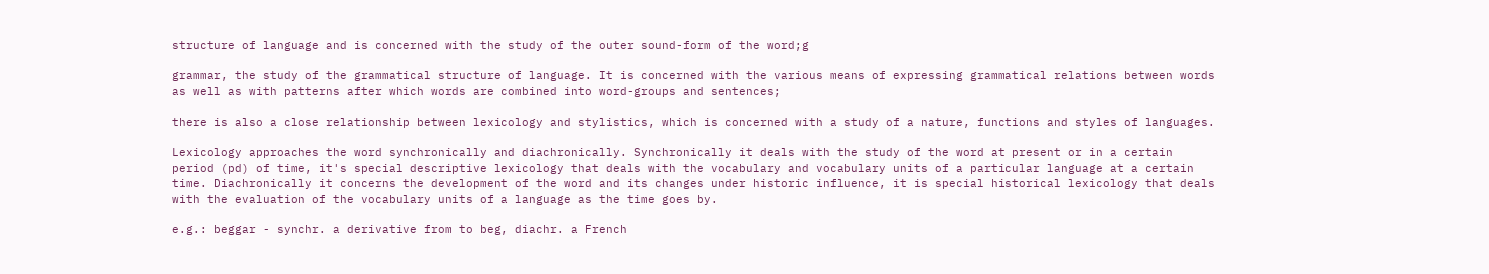structure of language and is concerned with the study of the outer sound-form of the word;g

grammar, the study of the grammatical structure of language. It is concerned with the various means of expressing grammatical relations between words as well as with patterns after which words are combined into word-groups and sentences;

there is also a close relationship between lexicology and stylistics, which is concerned with a study of a nature, functions and styles of languages.

Lexicology approaches the word synchronically and diachronically. Synchronically it deals with the study of the word at present or in a certain period (pd) of time, it's special descriptive lexicology that deals with the vocabulary and vocabulary units of a particular language at a certain time. Diachronically it concerns the development of the word and its changes under historic influence, it is special historical lexicology that deals with the evaluation of the vocabulary units of a language as the time goes by.

e.g.: beggar - synchr. a derivative from to beg, diachr. a French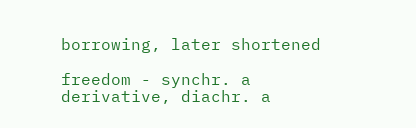borrowing, later shortened

freedom - synchr. a derivative, diachr. a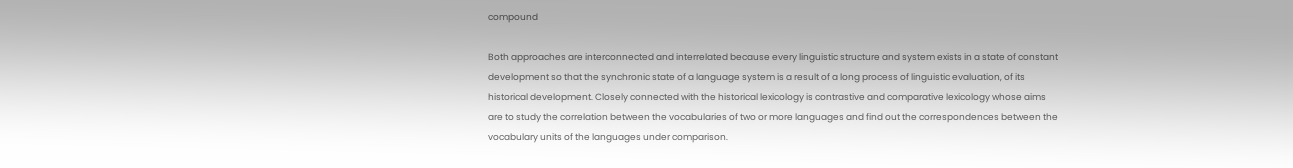compound

Both approaches are interconnected and interrelated because every linguistic structure and system exists in a state of constant development so that the synchronic state of a language system is a result of a long process of linguistic evaluation, of its historical development. Closely connected with the historical lexicology is contrastive and comparative lexicology whose aims are to study the correlation between the vocabularies of two or more languages and find out the correspondences between the vocabulary units of the languages under comparison.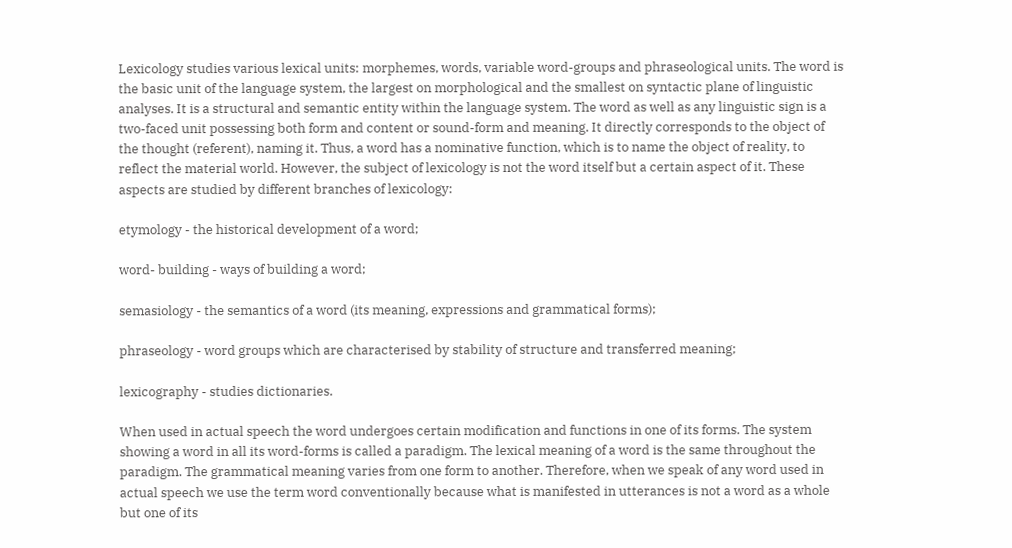Lexicology studies various lexical units: morphemes, words, variable word-groups and phraseological units. The word is the basic unit of the language system, the largest on morphological and the smallest on syntactic plane of linguistic analyses. It is a structural and semantic entity within the language system. The word as well as any linguistic sign is a two-faced unit possessing both form and content or sound-form and meaning. It directly corresponds to the object of the thought (referent), naming it. Thus, a word has a nominative function, which is to name the object of reality, to reflect the material world. However, the subject of lexicology is not the word itself but a certain aspect of it. These aspects are studied by different branches of lexicology:

etymology - the historical development of a word;

word- building - ways of building a word;

semasiology - the semantics of a word (its meaning, expressions and grammatical forms);

phraseology - word groups which are characterised by stability of structure and transferred meaning;

lexicography - studies dictionaries.

When used in actual speech the word undergoes certain modification and functions in one of its forms. The system showing a word in all its word-forms is called a paradigm. The lexical meaning of a word is the same throughout the paradigm. The grammatical meaning varies from one form to another. Therefore, when we speak of any word used in actual speech we use the term word conventionally because what is manifested in utterances is not a word as a whole but one of its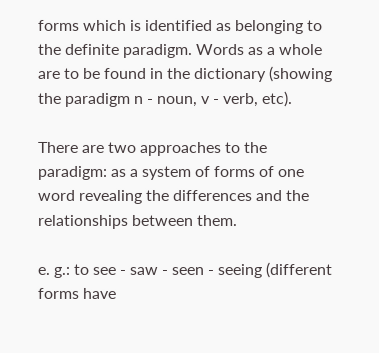forms which is identified as belonging to the definite paradigm. Words as a whole are to be found in the dictionary (showing the paradigm n - noun, v - verb, etc).

There are two approaches to the paradigm: as a system of forms of one word revealing the differences and the relationships between them.

e. g.: to see - saw - seen - seeing (different forms have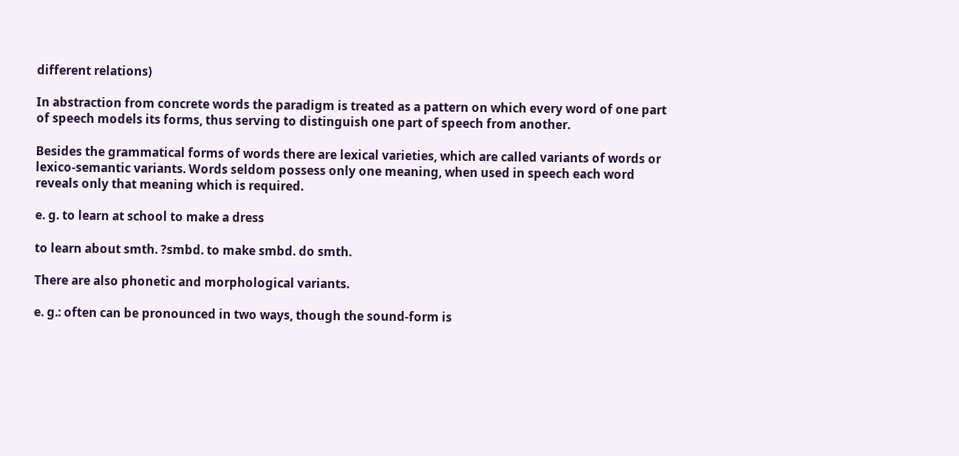different relations)

In abstraction from concrete words the paradigm is treated as a pattern on which every word of one part of speech models its forms, thus serving to distinguish one part of speech from another.

Besides the grammatical forms of words there are lexical varieties, which are called variants of words or lexico-semantic variants. Words seldom possess only one meaning, when used in speech each word reveals only that meaning which is required.

e. g. to learn at school to make a dress

to learn about smth. ?smbd. to make smbd. do smth.

There are also phonetic and morphological variants.

e. g.: often can be pronounced in two ways, though the sound-form is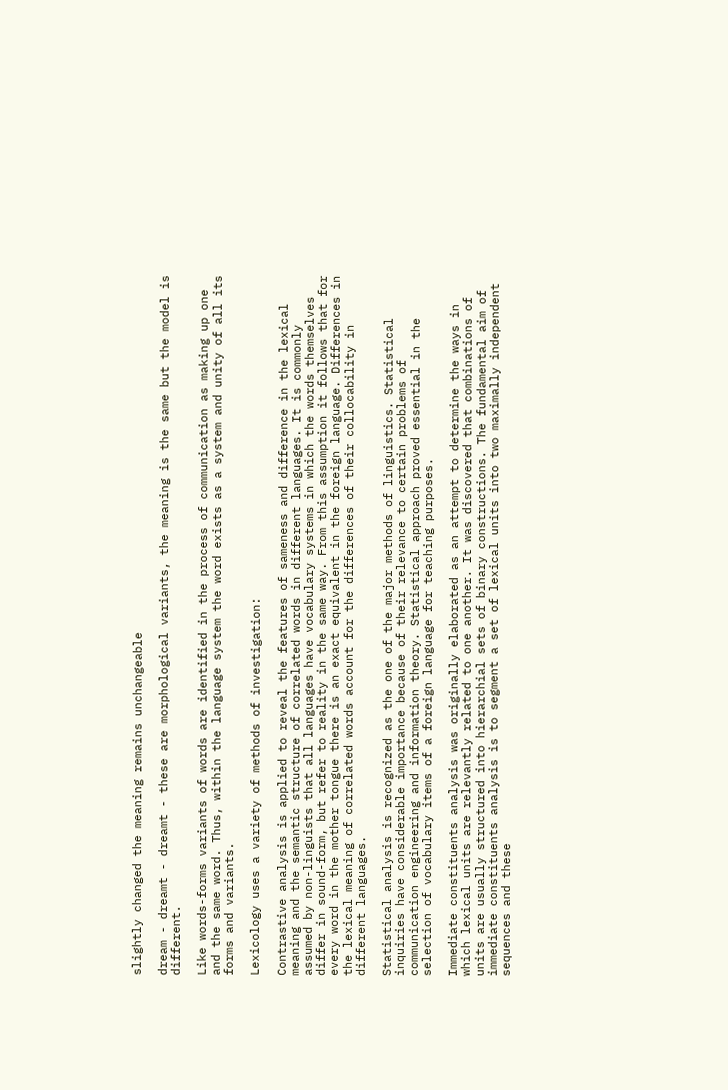slightly changed the meaning remains unchangeable

dream - dreamt - dreamt - these are morphological variants, the meaning is the same but the model is different.

Like words-forms variants of words are identified in the process of communication as making up one and the same word. Thus, within the language system the word exists as a system and unity of all its forms and variants.

Lexicology uses a variety of methods of investigation:

Contrastive analysis is applied to reveal the features of sameness and difference in the lexical meaning and the semantic structure of correlated words in different languages. It is commonly assumed by non-linguists that all languages have vocabulary systems in which the words themselves differ in sound-form, but refer to reality in the same way. From this assumption it follows that for every word in the mother tongue there is an exact equivalent in the foreign language. Differences in the lexical meaning of correlated words account for the differences of their collocability in different languages.

Statistical analysis is recognized as the one of the major methods of linguistics. Statistical inquiries have considerable importance because of their relevance to certain problems of communication engineering and information theory. Statistical approach proved essential in the selection of vocabulary items of a foreign language for teaching purposes.

Immediate constituents analysis was originally elaborated as an attempt to determine the ways in which lexical units are relevantly related to one another. It was discovered that combinations of units are usually structured into hierarchial sets of binary constructions. The fundamental aim of immediate constituents analysis is to segment a set of lexical units into two maximally independent sequences and these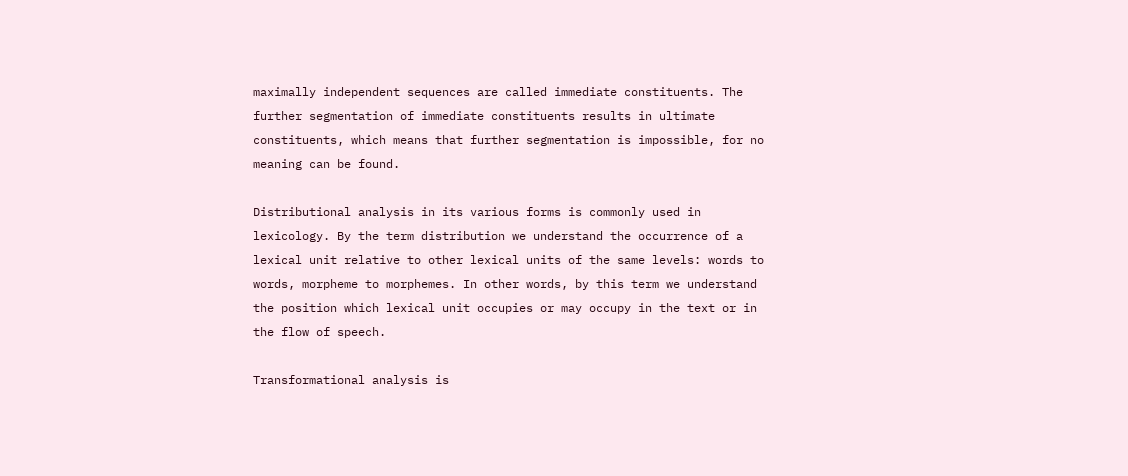maximally independent sequences are called immediate constituents. The further segmentation of immediate constituents results in ultimate constituents, which means that further segmentation is impossible, for no meaning can be found.

Distributional analysis in its various forms is commonly used in lexicology. By the term distribution we understand the occurrence of a lexical unit relative to other lexical units of the same levels: words to words, morpheme to morphemes. In other words, by this term we understand the position which lexical unit occupies or may occupy in the text or in the flow of speech.

Transformational analysis is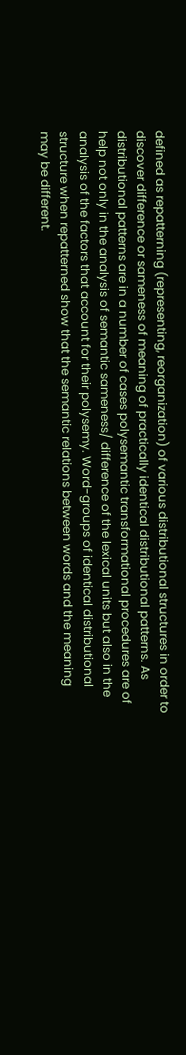defined as repatterning (representing, reorganization) of various distributional structures in order to discover difference or sameness of meaning of practically identical distributional patterns. As distributional patterns are in a number of cases polysemantic transformational procedures are of help not only in the analysis of semantic sameness/ difference of the lexical units but also in the analysis of the factors that account for their polysemy. Word-groups of identical distributional structure when repatterned show that the semantic relations between words and the meaning may be different.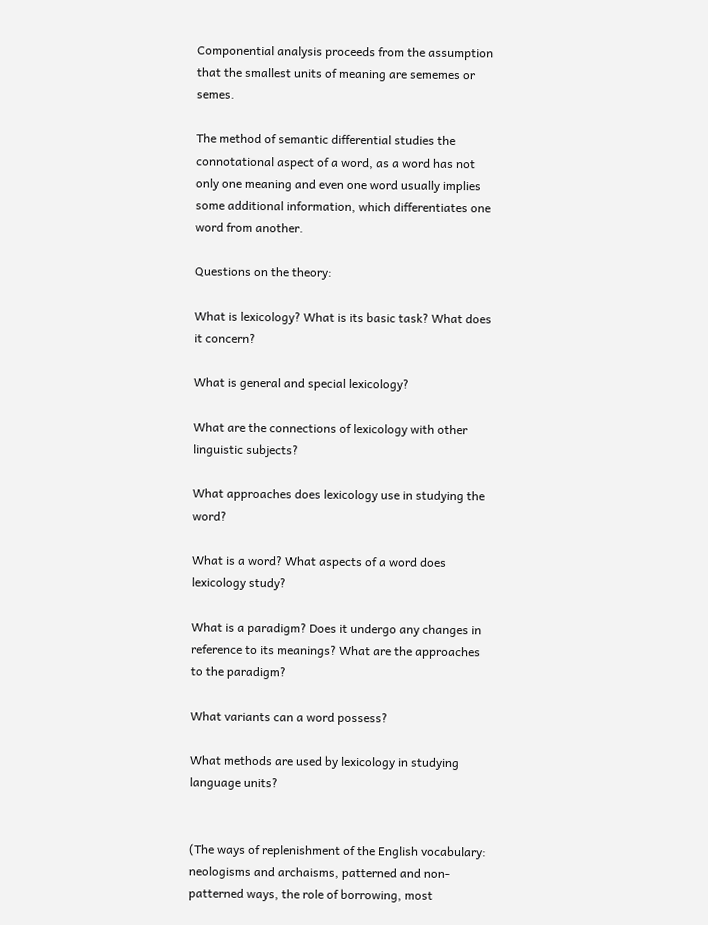Componential analysis proceeds from the assumption that the smallest units of meaning are sememes or semes.

The method of semantic differential studies the connotational aspect of a word, as a word has not only one meaning and even one word usually implies some additional information, which differentiates one word from another.

Questions on the theory:

What is lexicology? What is its basic task? What does it concern?

What is general and special lexicology?

What are the connections of lexicology with other linguistic subjects?

What approaches does lexicology use in studying the word?

What is a word? What aspects of a word does lexicology study?

What is a paradigm? Does it undergo any changes in reference to its meanings? What are the approaches to the paradigm?

What variants can a word possess?

What methods are used by lexicology in studying language units?


(The ways of replenishment of the English vocabulary: neologisms and archaisms, patterned and non-patterned ways, the role of borrowing, most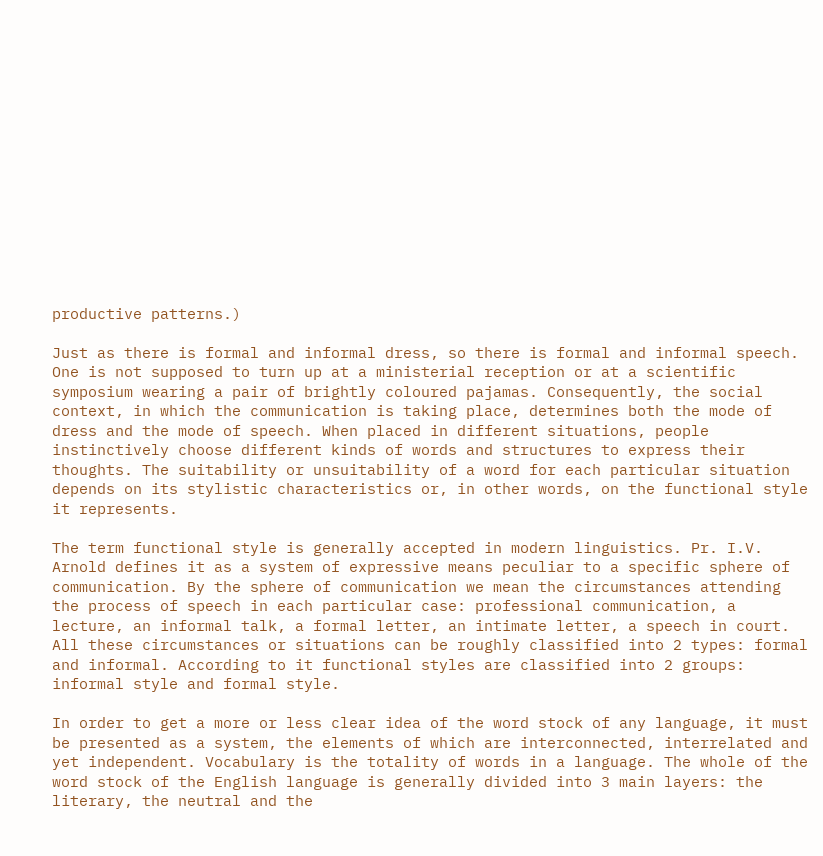productive patterns.)

Just as there is formal and informal dress, so there is formal and informal speech. One is not supposed to turn up at a ministerial reception or at a scientific symposium wearing a pair of brightly coloured pajamas. Consequently, the social context, in which the communication is taking place, determines both the mode of dress and the mode of speech. When placed in different situations, people instinctively choose different kinds of words and structures to express their thoughts. The suitability or unsuitability of a word for each particular situation depends on its stylistic characteristics or, in other words, on the functional style it represents.

The term functional style is generally accepted in modern linguistics. Pr. I.V. Arnold defines it as a system of expressive means peculiar to a specific sphere of communication. By the sphere of communication we mean the circumstances attending the process of speech in each particular case: professional communication, a lecture, an informal talk, a formal letter, an intimate letter, a speech in court. All these circumstances or situations can be roughly classified into 2 types: formal and informal. According to it functional styles are classified into 2 groups: informal style and formal style.

In order to get a more or less clear idea of the word stock of any language, it must be presented as a system, the elements of which are interconnected, interrelated and yet independent. Vocabulary is the totality of words in a language. The whole of the word stock of the English language is generally divided into 3 main layers: the literary, the neutral and the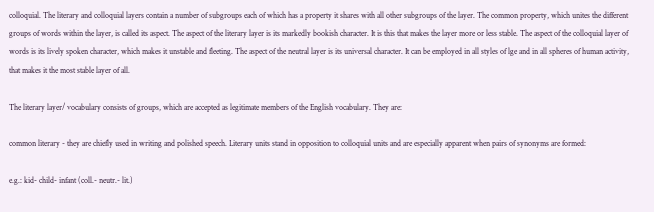colloquial. The literary and colloquial layers contain a number of subgroups each of which has a property it shares with all other subgroups of the layer. The common property, which unites the different groups of words within the layer, is called its aspect. The aspect of the literary layer is its markedly bookish character. It is this that makes the layer more or less stable. The aspect of the colloquial layer of words is its lively spoken character, which makes it unstable and fleeting. The aspect of the neutral layer is its universal character. It can be employed in all styles of lge and in all spheres of human activity, that makes it the most stable layer of all.

The literary layer/ vocabulary consists of groups, which are accepted as legitimate members of the English vocabulary. They are:

common literary - they are chiefly used in writing and polished speech. Literary units stand in opposition to colloquial units and are especially apparent when pairs of synonyms are formed:

e.g.: kid- child- infant (coll.- neutr.- lit.)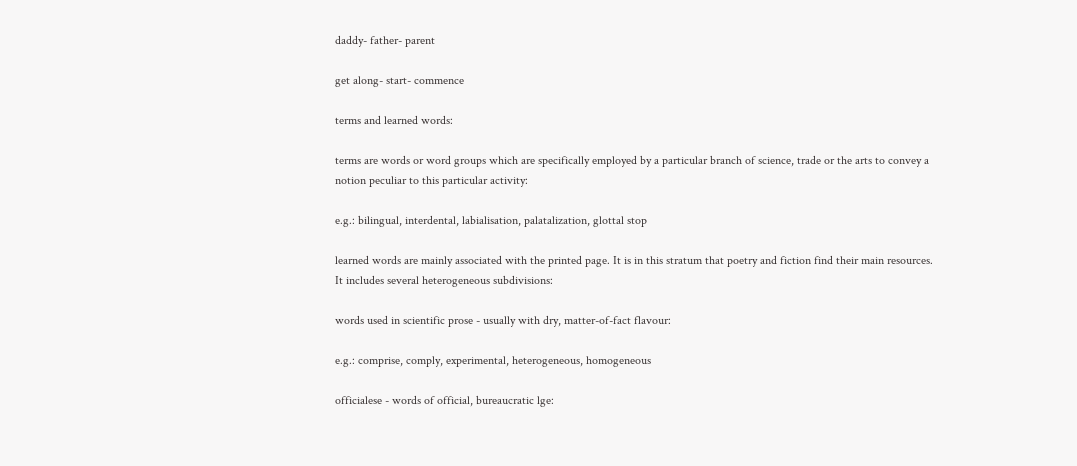daddy- father- parent

get along- start- commence

terms and learned words:

terms are words or word groups which are specifically employed by a particular branch of science, trade or the arts to convey a notion peculiar to this particular activity:

e.g.: bilingual, interdental, labialisation, palatalization, glottal stop

learned words are mainly associated with the printed page. It is in this stratum that poetry and fiction find their main resources. It includes several heterogeneous subdivisions:

words used in scientific prose - usually with dry, matter-of-fact flavour:

e.g.: comprise, comply, experimental, heterogeneous, homogeneous

officialese - words of official, bureaucratic lge: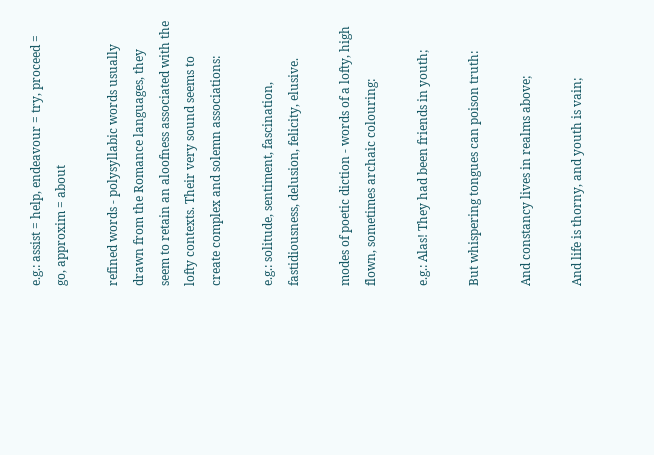e.g.: assist = help, endeavour = try, proceed = go, approxim = about

refined words - polysyllabic words usually drawn from the Romance languages, they seem to retain an aloofness associated with the lofty contexts. Their very sound seems to create complex and solemn associations:

e.g.: solitude, sentiment, fascination, fastidiousness, delusion, felicity, elusive.

modes of poetic diction - words of a lofty, high flown, sometimes archaic colouring:

e.g.: Alas! They had been friends in youth;

But whispering tongues can poison truth:

And constancy lives in realms above;

And life is thorny, and youth is vain;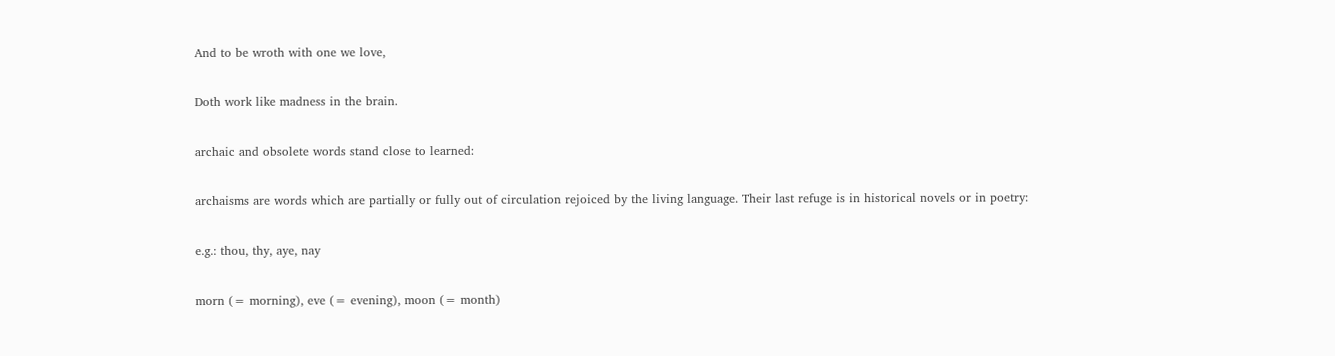And to be wroth with one we love,

Doth work like madness in the brain.

archaic and obsolete words stand close to learned:

archaisms are words which are partially or fully out of circulation rejoiced by the living language. Their last refuge is in historical novels or in poetry:

e.g.: thou, thy, aye, nay

morn (= morning), eve (= evening), moon (= month)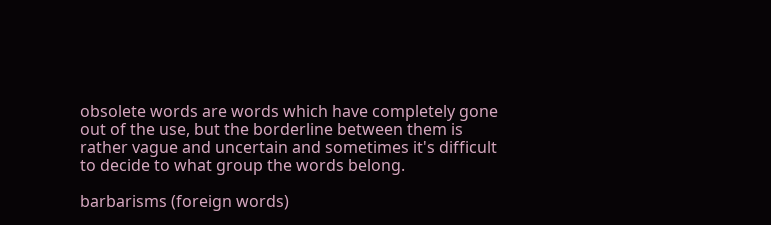obsolete words are words which have completely gone out of the use, but the borderline between them is rather vague and uncertain and sometimes it's difficult to decide to what group the words belong.

barbarisms (foreign words)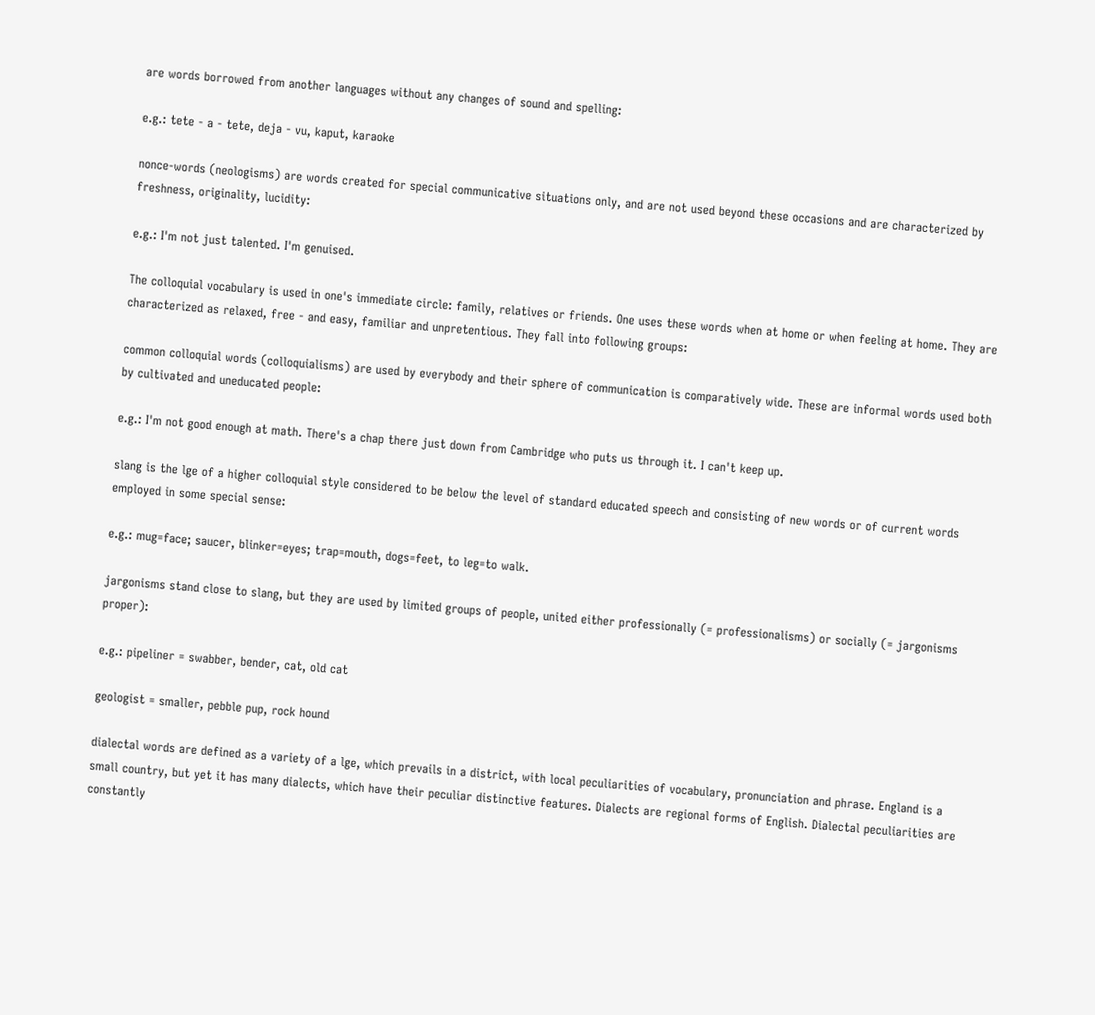are words borrowed from another languages without any changes of sound and spelling:

e.g.: tete - a - tete, deja - vu, kaput, karaoke

nonce-words (neologisms) are words created for special communicative situations only, and are not used beyond these occasions and are characterized by freshness, originality, lucidity:

e.g.: I'm not just talented. I'm genuised.

The colloquial vocabulary is used in one's immediate circle: family, relatives or friends. One uses these words when at home or when feeling at home. They are characterized as relaxed, free - and easy, familiar and unpretentious. They fall into following groups:

common colloquial words (colloquialisms) are used by everybody and their sphere of communication is comparatively wide. These are informal words used both by cultivated and uneducated people:

e.g.: I'm not good enough at math. There's a chap there just down from Cambridge who puts us through it. I can't keep up.

slang is the lge of a higher colloquial style considered to be below the level of standard educated speech and consisting of new words or of current words employed in some special sense:

e.g.: mug=face; saucer, blinker=eyes; trap=mouth, dogs=feet, to leg=to walk.

jargonisms stand close to slang, but they are used by limited groups of people, united either professionally (= professionalisms) or socially (= jargonisms proper):

e.g.: pipeliner = swabber, bender, cat, old cat

geologist = smaller, pebble pup, rock hound

dialectal words are defined as a variety of a lge, which prevails in a district, with local peculiarities of vocabulary, pronunciation and phrase. England is a small country, but yet it has many dialects, which have their peculiar distinctive features. Dialects are regional forms of English. Dialectal peculiarities are constantly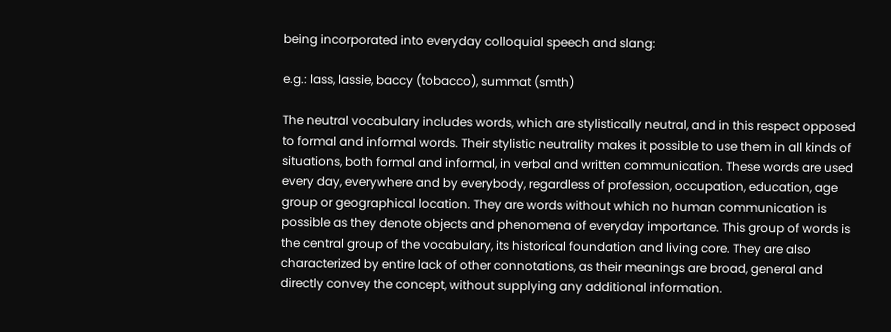being incorporated into everyday colloquial speech and slang:

e.g.: lass, lassie, baccy (tobacco), summat (smth)

The neutral vocabulary includes words, which are stylistically neutral, and in this respect opposed to formal and informal words. Their stylistic neutrality makes it possible to use them in all kinds of situations, both formal and informal, in verbal and written communication. These words are used every day, everywhere and by everybody, regardless of profession, occupation, education, age group or geographical location. They are words without which no human communication is possible as they denote objects and phenomena of everyday importance. This group of words is the central group of the vocabulary, its historical foundation and living core. They are also characterized by entire lack of other connotations, as their meanings are broad, general and directly convey the concept, without supplying any additional information.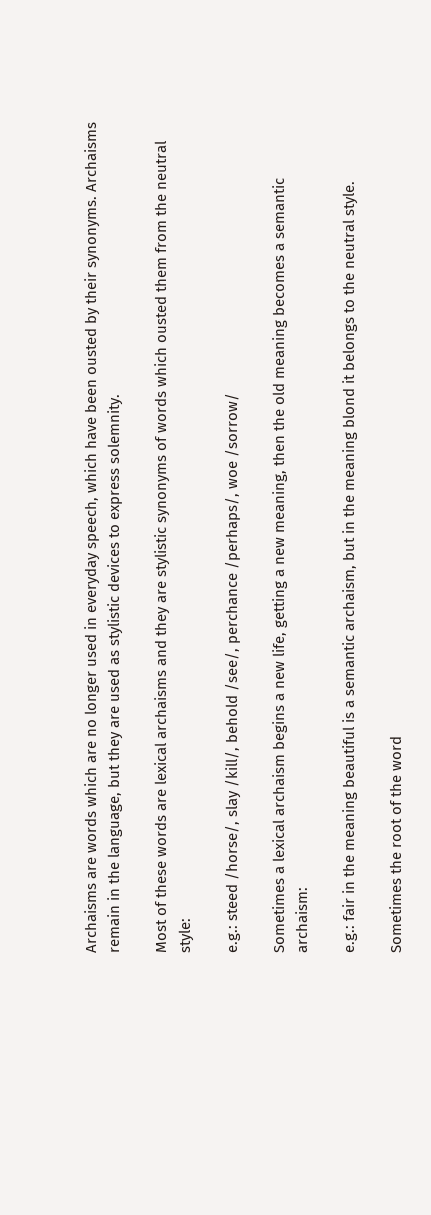Archaisms are words which are no longer used in everyday speech, which have been ousted by their synonyms. Archaisms remain in the language, but they are used as stylistic devices to express solemnity.

Most of these words are lexical archaisms and they are stylistic synonyms of words which ousted them from the neutral style:

e.g.: steed /horse/, slay /kill/, behold /see/, perchance /perhaps/, woe /sorrow/

Sometimes a lexical archaism begins a new life, getting a new meaning, then the old meaning becomes a semantic archaism:

e.g.: fair in the meaning beautiful is a semantic archaism, but in the meaning blond it belongs to the neutral style.

Sometimes the root of the word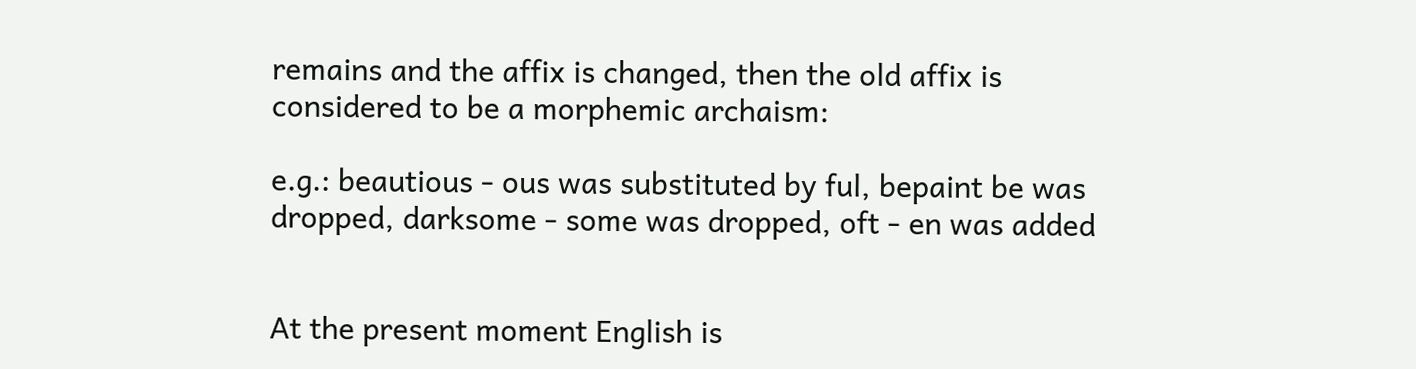remains and the affix is changed, then the old affix is considered to be a morphemic archaism:

e.g.: beautious - ous was substituted by ful, bepaint be was dropped, darksome - some was dropped, oft - en was added


At the present moment English is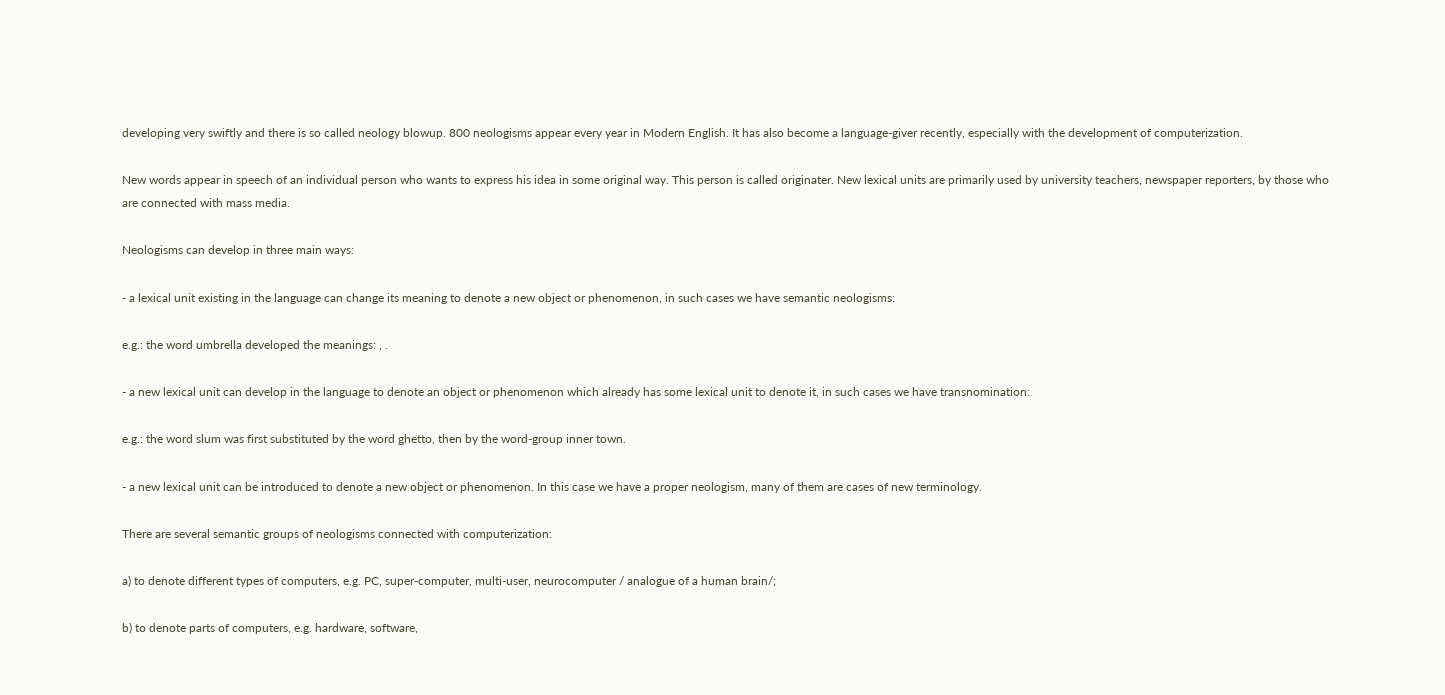developing very swiftly and there is so called neology blowup. 800 neologisms appear every year in Modern English. It has also become a language-giver recently, especially with the development of computerization.

New words appear in speech of an individual person who wants to express his idea in some original way. This person is called originater. New lexical units are primarily used by university teachers, newspaper reporters, by those who are connected with mass media.

Neologisms can develop in three main ways:

- a lexical unit existing in the language can change its meaning to denote a new object or phenomenon, in such cases we have semantic neologisms:

e.g.: the word umbrella developed the meanings: , .

- a new lexical unit can develop in the language to denote an object or phenomenon which already has some lexical unit to denote it, in such cases we have transnomination:

e.g.: the word slum was first substituted by the word ghetto, then by the word-group inner town.

- a new lexical unit can be introduced to denote a new object or phenomenon. In this case we have a proper neologism, many of them are cases of new terminology.

There are several semantic groups of neologisms connected with computerization:

a) to denote different types of computers, e.g. PC, super-computer, multi-user, neurocomputer / analogue of a human brain/;

b) to denote parts of computers, e.g. hardware, software,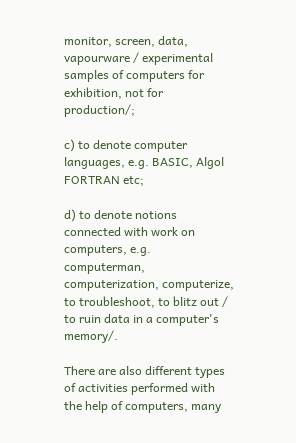monitor, screen, data, vapourware / experimental samples of computers for exhibition, not for production/;

c) to denote computer languages, e.g. BASIC, Algol FORTRAN etc;

d) to denote notions connected with work on computers, e.g. computerman, computerization, computerize, to troubleshoot, to blitz out / to ruin data in a computer's memory/.

There are also different types of activities performed with the help of computers, many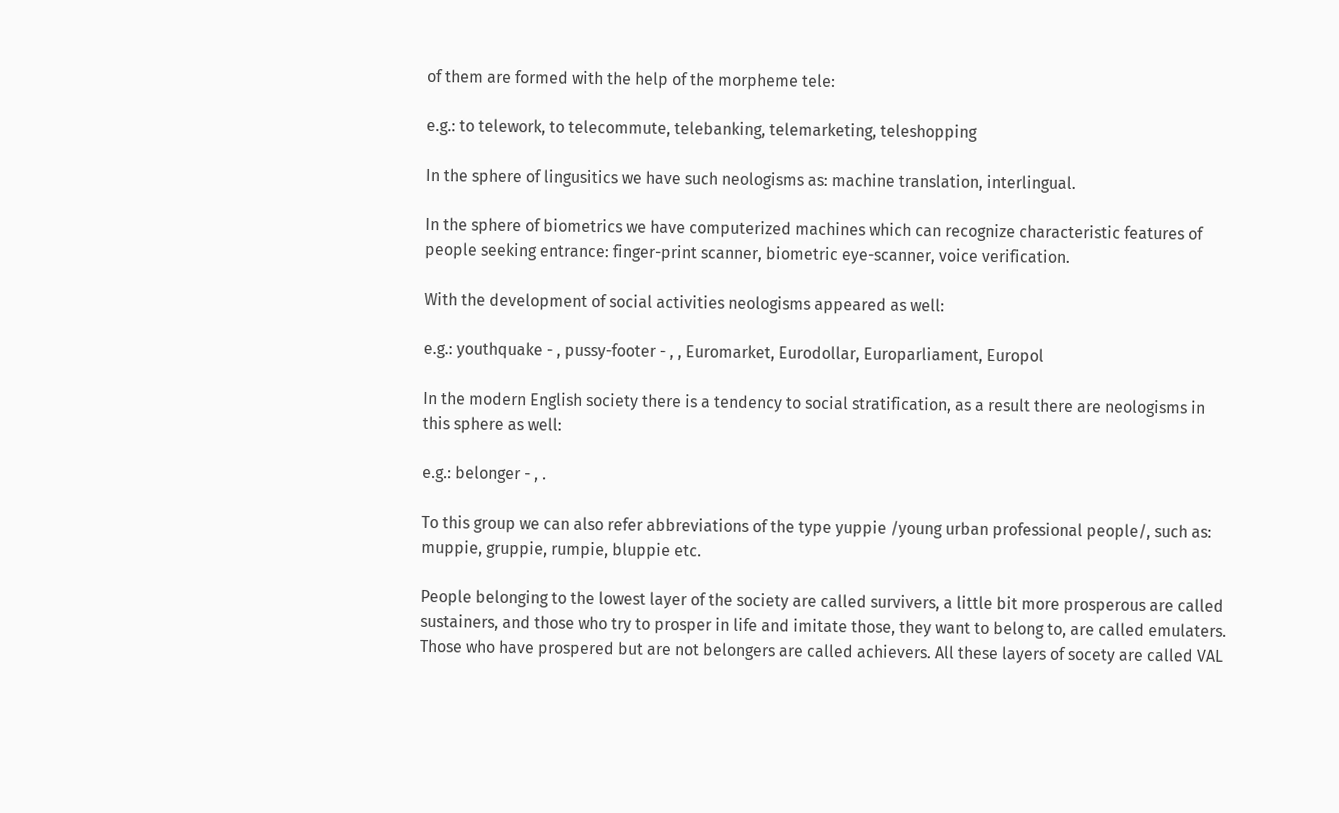of them are formed with the help of the morpheme tele:

e.g.: to telework, to telecommute, telebanking, telemarketing, teleshopping

In the sphere of lingusitics we have such neologisms as: machine translation, interlingual.

In the sphere of biometrics we have computerized machines which can recognize characteristic features of people seeking entrance: finger-print scanner, biometric eye-scanner, voice verification.

With the development of social activities neologisms appeared as well:

e.g.: youthquake - , pussy-footer - , , Euromarket, Eurodollar, Europarliament, Europol

In the modern English society there is a tendency to social stratification, as a result there are neologisms in this sphere as well:

e.g.: belonger - , .

To this group we can also refer abbreviations of the type yuppie /young urban professional people/, such as: muppie, gruppie, rumpie, bluppie etc.

People belonging to the lowest layer of the society are called survivers, a little bit more prosperous are called sustainers, and those who try to prosper in life and imitate those, they want to belong to, are called emulaters. Those who have prospered but are not belongers are called achievers. All these layers of socety are called VAL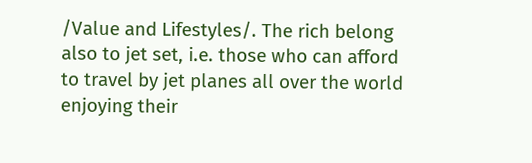/Value and Lifestyles/. The rich belong also to jet set, i.e. those who can afford to travel by jet planes all over the world enjoying their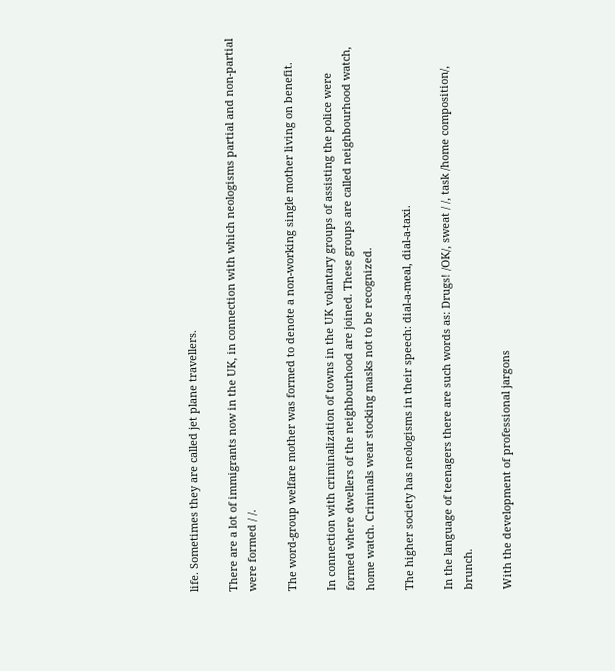life. Sometimes they are called jet plane travellers.

There are a lot of immigrants now in the UK, in connection with which neologisms partial and non-partial were formed / /.

The word-group welfare mother was formed to denote a non-working single mother living on benefit.

In connection with criminalization of towns in the UK volantary groups of assisting the police were formed where dwellers of the neighbourhood are joined. These groups are called neighbourhood watch, home watch. Criminals wear stocking masks not to be recognized.

The higher society has neologisms in their speech: dial-a-meal, dial-a-taxi.

In the language of teenagers there are such words as: Drugs! /OK/, sweat / /, task /home composition/, brunch.

With the development of professional jargons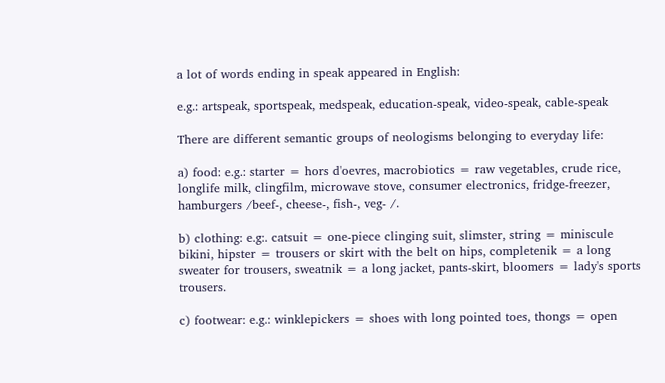a lot of words ending in speak appeared in English:

e.g.: artspeak, sportspeak, medspeak, education-speak, video-speak, cable-speak

There are different semantic groups of neologisms belonging to everyday life:

a) food: e.g.: starter = hors d'oevres, macrobiotics = raw vegetables, crude rice, longlife milk, clingfilm, microwave stove, consumer electronics, fridge-freezer, hamburgers /beef-, cheese-, fish-, veg- /.

b) clothing: e.g:. catsuit = one-piece clinging suit, slimster, string = miniscule bikini, hipster = trousers or skirt with the belt on hips, completenik = a long sweater for trousers, sweatnik = a long jacket, pants-skirt, bloomers = lady's sports trousers.

c) footwear: e.g.: winklepickers = shoes with long pointed toes, thongs = open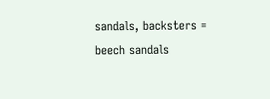sandals, backsters = beech sandals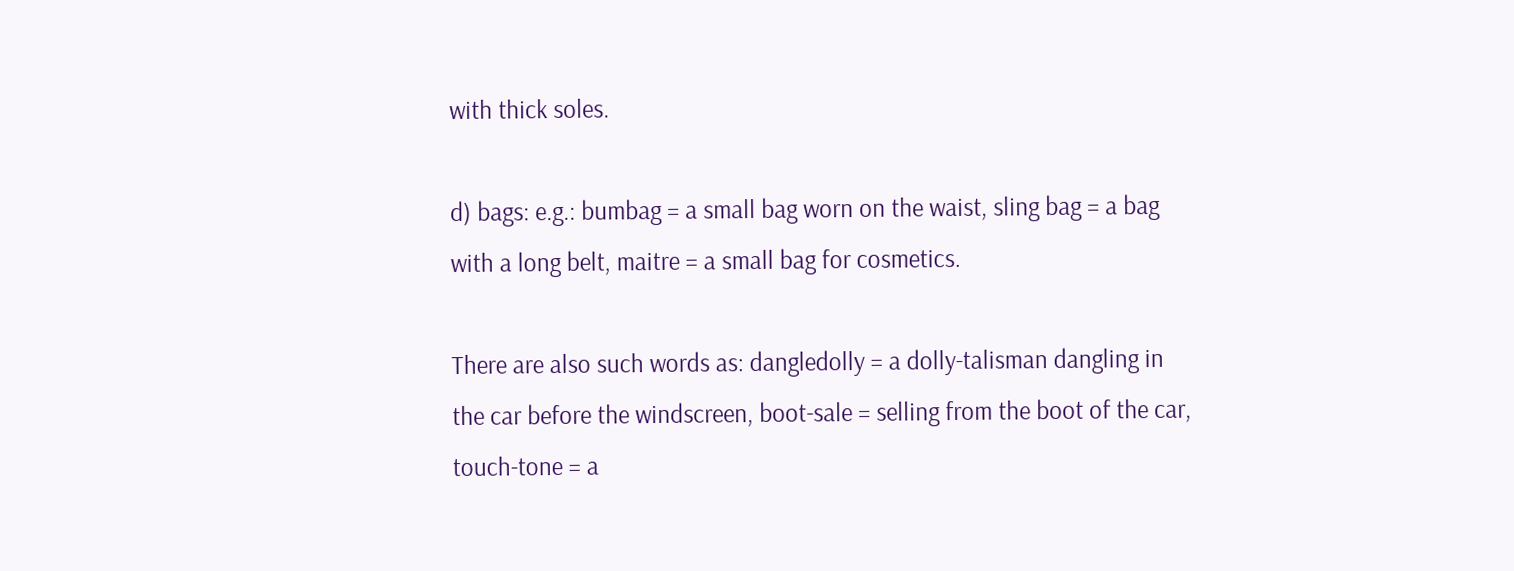with thick soles.

d) bags: e.g.: bumbag = a small bag worn on the waist, sling bag = a bag with a long belt, maitre = a small bag for cosmetics.

There are also such words as: dangledolly = a dolly-talisman dangling in the car before the windscreen, boot-sale = selling from the boot of the car, touch-tone = a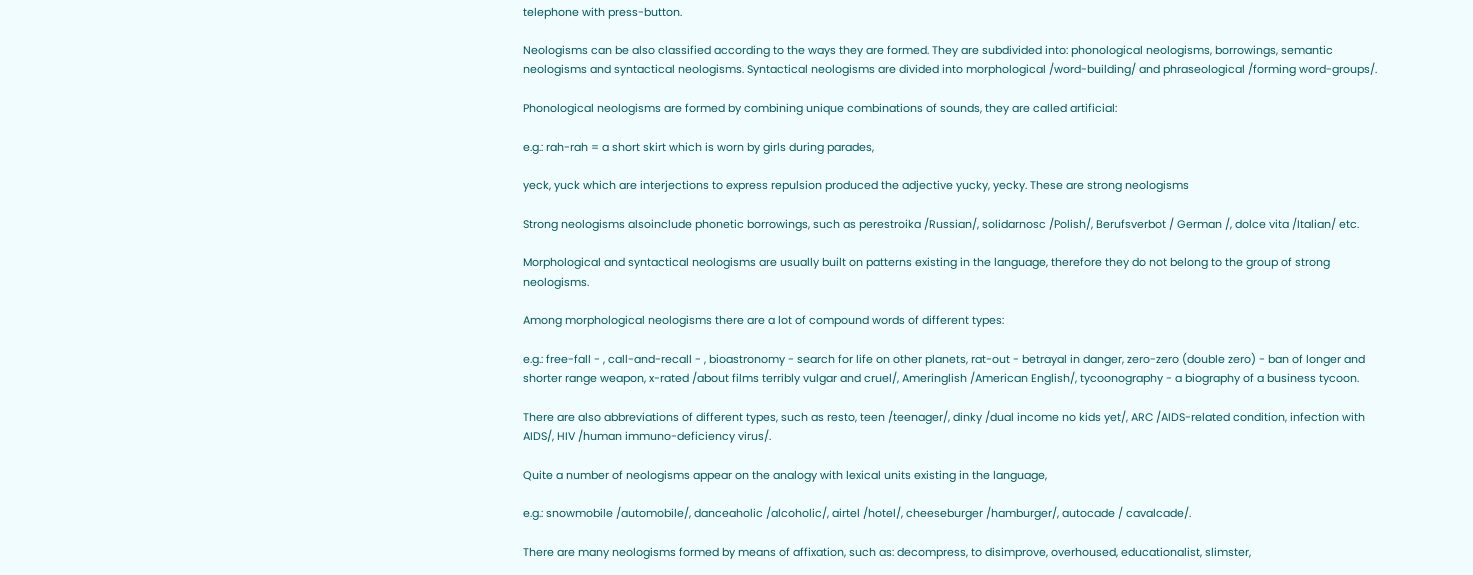telephone with press-button.

Neologisms can be also classified according to the ways they are formed. They are subdivided into: phonological neologisms, borrowings, semantic neologisms and syntactical neologisms. Syntactical neologisms are divided into morphological /word-building/ and phraseological /forming word-groups/.

Phonological neologisms are formed by combining unique combinations of sounds, they are called artificial:

e.g.: rah-rah = a short skirt which is worn by girls during parades,

yeck, yuck which are interjections to express repulsion produced the adjective yucky, yecky. These are strong neologisms

Strong neologisms alsoinclude phonetic borrowings, such as perestroika /Russian/, solidarnosc /Polish/, Berufsverbot / German /, dolce vita /Italian/ etc.

Morphological and syntactical neologisms are usually built on patterns existing in the language, therefore they do not belong to the group of strong neologisms.

Among morphological neologisms there are a lot of compound words of different types:

e.g.: free-fall - , call-and-recall - , bioastronomy - search for life on other planets, rat-out - betrayal in danger, zero-zero (double zero) - ban of longer and shorter range weapon, x-rated /about films terribly vulgar and cruel/, Ameringlish /American English/, tycoonography - a biography of a business tycoon.

There are also abbreviations of different types, such as resto, teen /teenager/, dinky /dual income no kids yet/, ARC /AIDS-related condition, infection with AIDS/, HIV /human immuno-deficiency virus/.

Quite a number of neologisms appear on the analogy with lexical units existing in the language,

e.g.: snowmobile /automobile/, danceaholic /alcoholic/, airtel /hotel/, cheeseburger /hamburger/, autocade / cavalcade/.

There are many neologisms formed by means of affixation, such as: decompress, to disimprove, overhoused, educationalist, slimster,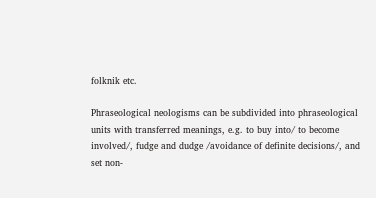folknik etc.

Phraseological neologisms can be subdivided into phraseological units with transferred meanings, e.g. to buy into/ to become involved/, fudge and dudge /avoidance of definite decisions/, and set non-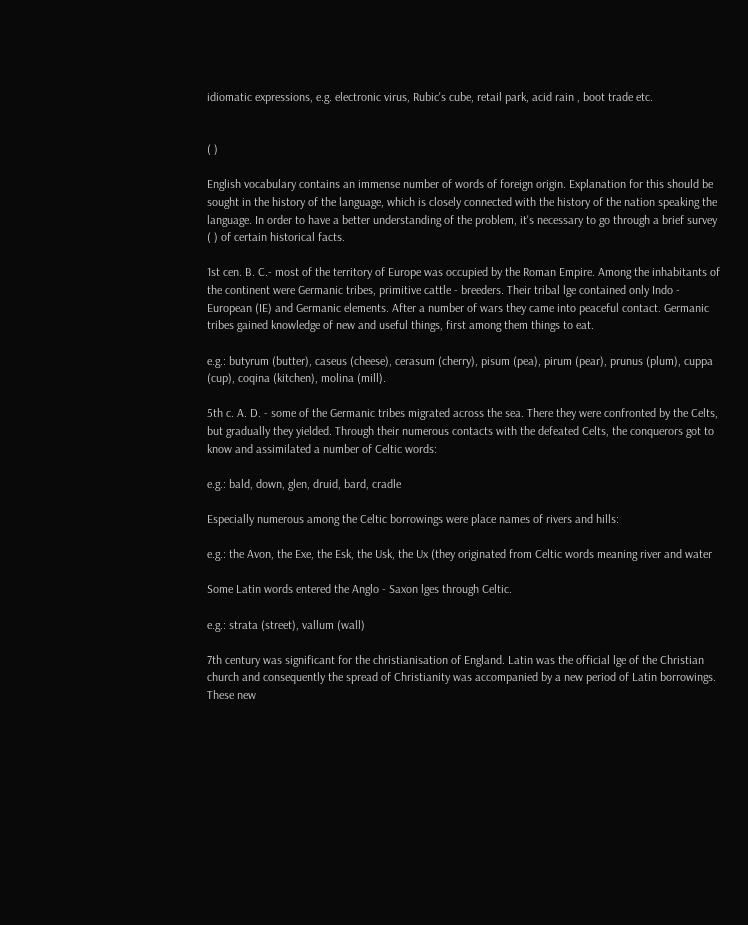idiomatic expressions, e.g. electronic virus, Rubic's cube, retail park, acid rain , boot trade etc.


( )

English vocabulary contains an immense number of words of foreign origin. Explanation for this should be sought in the history of the language, which is closely connected with the history of the nation speaking the language. In order to have a better understanding of the problem, it's necessary to go through a brief survey ( ) of certain historical facts.

1st cen. B. C.- most of the territory of Europe was occupied by the Roman Empire. Among the inhabitants of the continent were Germanic tribes, primitive cattle - breeders. Their tribal lge contained only Indo - European (IE) and Germanic elements. After a number of wars they came into peaceful contact. Germanic tribes gained knowledge of new and useful things, first among them things to eat.

e.g.: butyrum (butter), caseus (cheese), cerasum (cherry), pisum (pea), pirum (pear), prunus (plum), cuppa (cup), coqina (kitchen), molina (mill).

5th c. A. D. - some of the Germanic tribes migrated across the sea. There they were confronted by the Celts, but gradually they yielded. Through their numerous contacts with the defeated Celts, the conquerors got to know and assimilated a number of Celtic words:

e.g.: bald, down, glen, druid, bard, cradle

Especially numerous among the Celtic borrowings were place names of rivers and hills:

e.g.: the Avon, the Exe, the Esk, the Usk, the Ux (they originated from Celtic words meaning river and water

Some Latin words entered the Anglo - Saxon lges through Celtic.

e.g.: strata (street), vallum (wall)

7th century was significant for the christianisation of England. Latin was the official lge of the Christian church and consequently the spread of Christianity was accompanied by a new period of Latin borrowings. These new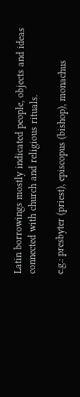Latin borrowings mostly indicated people, objects and ideas connected with church and religious rituals.

e.g.: presbyter (priest), episcopus (bishop), monachus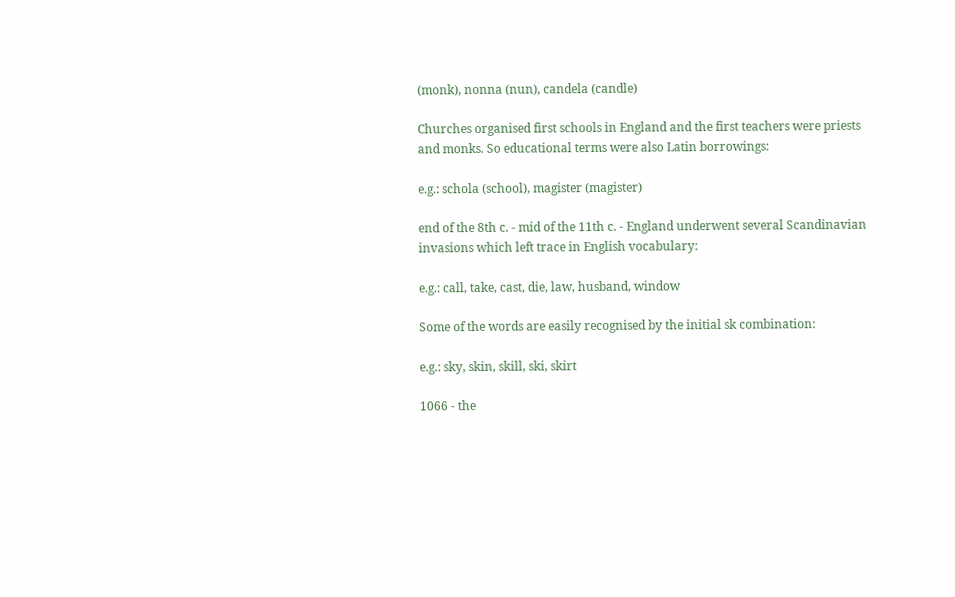(monk), nonna (nun), candela (candle)

Churches organised first schools in England and the first teachers were priests and monks. So educational terms were also Latin borrowings:

e.g.: schola (school), magister (magister)

end of the 8th c. - mid of the 11th c. - England underwent several Scandinavian invasions which left trace in English vocabulary:

e.g.: call, take, cast, die, law, husband, window

Some of the words are easily recognised by the initial sk combination:

e.g.: sky, skin, skill, ski, skirt

1066 - the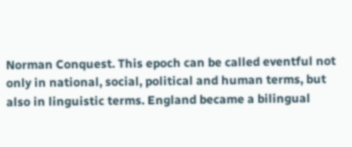Norman Conquest. This epoch can be called eventful not only in national, social, political and human terms, but also in linguistic terms. England became a bilingual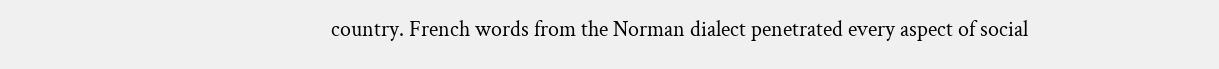country. French words from the Norman dialect penetrated every aspect of social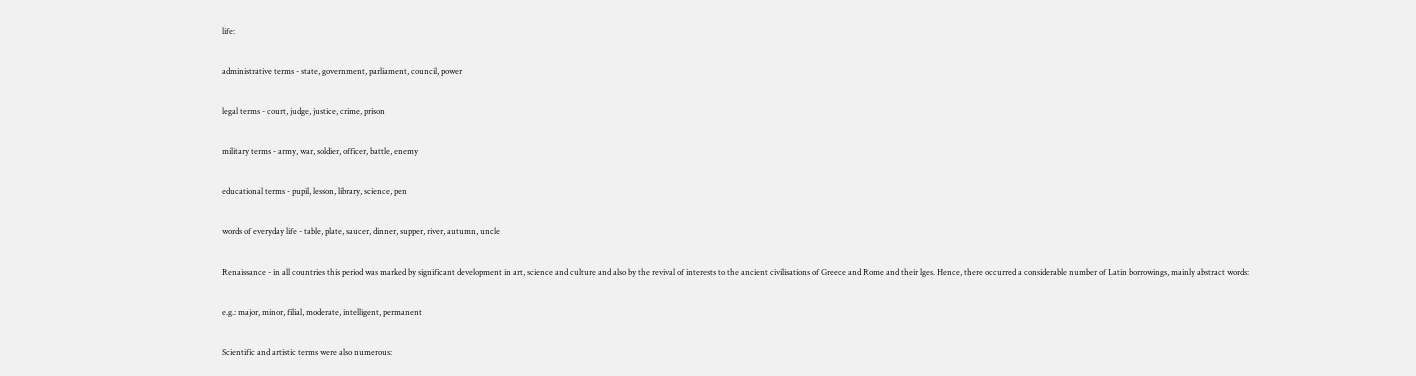life:

administrative terms - state, government, parliament, council, power

legal terms - court, judge, justice, crime, prison

military terms - army, war, soldier, officer, battle, enemy

educational terms - pupil, lesson, library, science, pen

words of everyday life - table, plate, saucer, dinner, supper, river, autumn, uncle

Renaissance - in all countries this period was marked by significant development in art, science and culture and also by the revival of interests to the ancient civilisations of Greece and Rome and their lges. Hence, there occurred a considerable number of Latin borrowings, mainly abstract words:

e.g.: major, minor, filial, moderate, intelligent, permanent

Scientific and artistic terms were also numerous: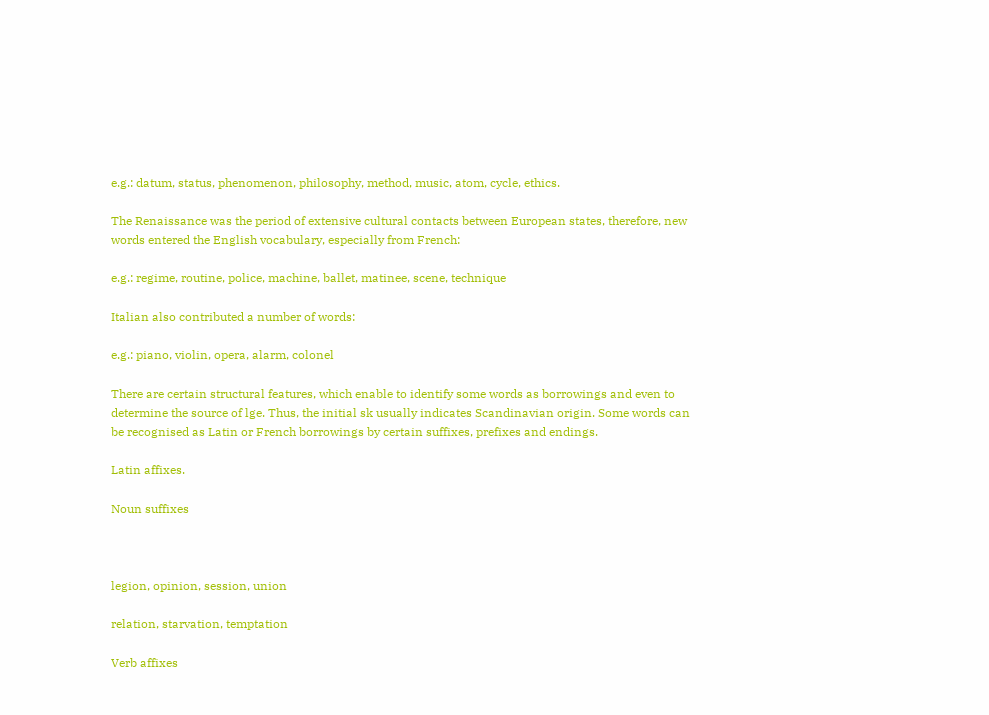e.g.: datum, status, phenomenon, philosophy, method, music, atom, cycle, ethics.

The Renaissance was the period of extensive cultural contacts between European states, therefore, new words entered the English vocabulary, especially from French:

e.g.: regime, routine, police, machine, ballet, matinee, scene, technique

Italian also contributed a number of words:

e.g.: piano, violin, opera, alarm, colonel

There are certain structural features, which enable to identify some words as borrowings and even to determine the source of lge. Thus, the initial sk usually indicates Scandinavian origin. Some words can be recognised as Latin or French borrowings by certain suffixes, prefixes and endings.

Latin affixes.

Noun suffixes



legion, opinion, session, union

relation, starvation, temptation

Verb affixes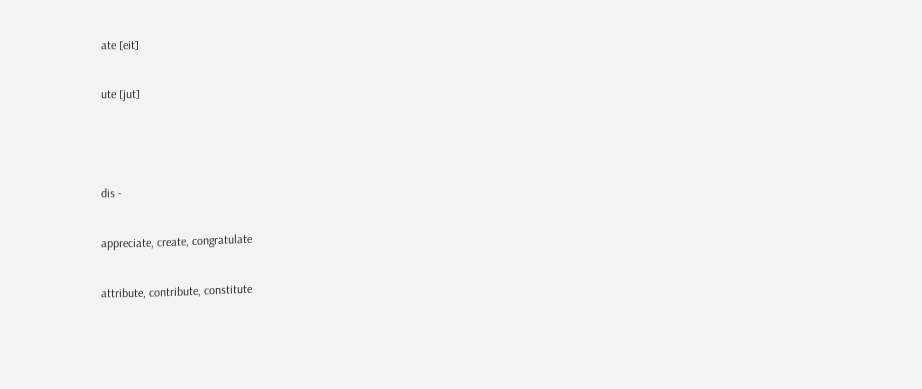ate [eit]

ute [jut]



dis -

appreciate, create, congratulate

attribute, contribute, constitute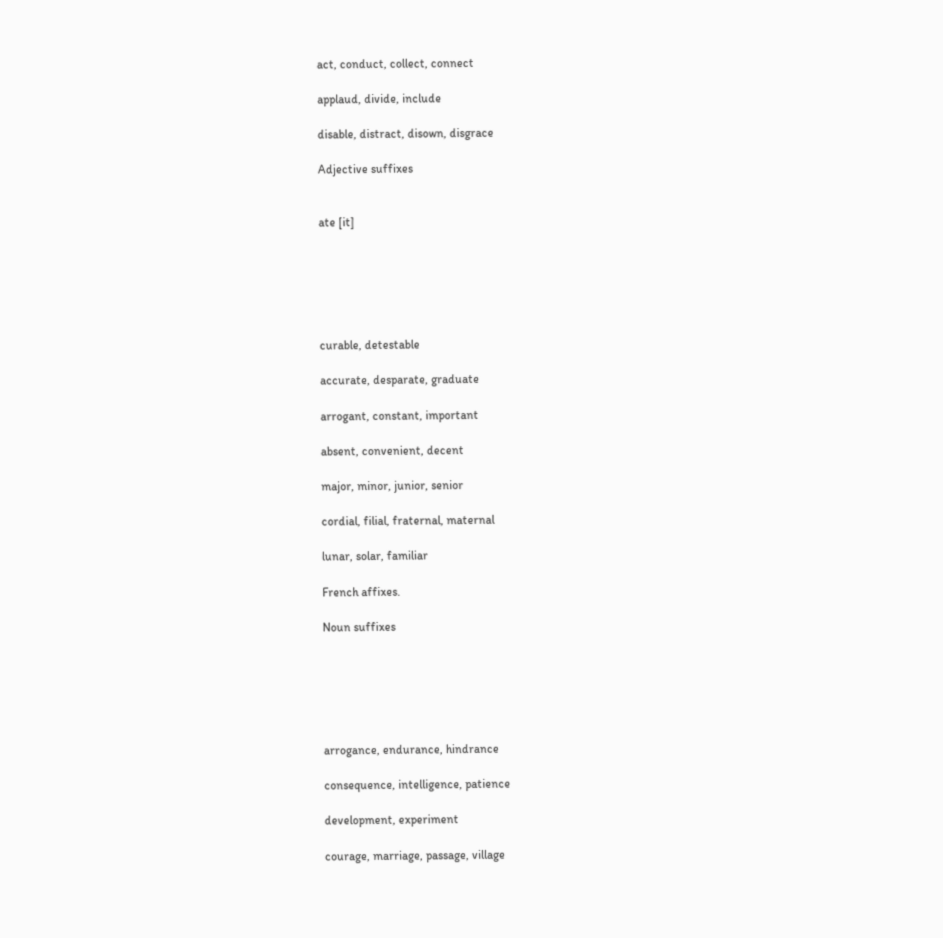act, conduct, collect, connect

applaud, divide, include

disable, distract, disown, disgrace

Adjective suffixes


ate [it]






curable, detestable

accurate, desparate, graduate

arrogant, constant, important

absent, convenient, decent

major, minor, junior, senior

cordial, filial, fraternal, maternal

lunar, solar, familiar

French affixes.

Noun suffixes






arrogance, endurance, hindrance

consequence, intelligence, patience

development, experiment

courage, marriage, passage, village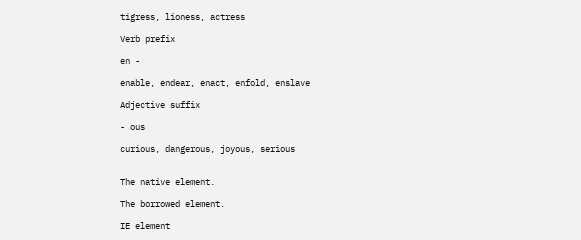tigress, lioness, actress

Verb prefix

en -

enable, endear, enact, enfold, enslave

Adjective suffix

- ous

curious, dangerous, joyous, serious


The native element.

The borrowed element.

IE element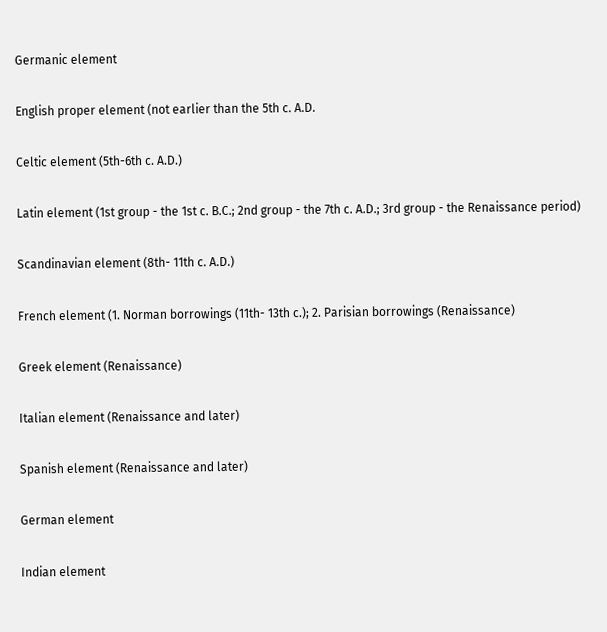Germanic element

English proper element (not earlier than the 5th c. A.D.

Celtic element (5th-6th c. A.D.)

Latin element (1st group - the 1st c. B.C.; 2nd group - the 7th c. A.D.; 3rd group - the Renaissance period)

Scandinavian element (8th- 11th c. A.D.)

French element (1. Norman borrowings (11th- 13th c.); 2. Parisian borrowings (Renaissance)

Greek element (Renaissance)

Italian element (Renaissance and later)

Spanish element (Renaissance and later)

German element

Indian element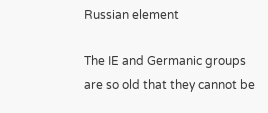Russian element

The IE and Germanic groups are so old that they cannot be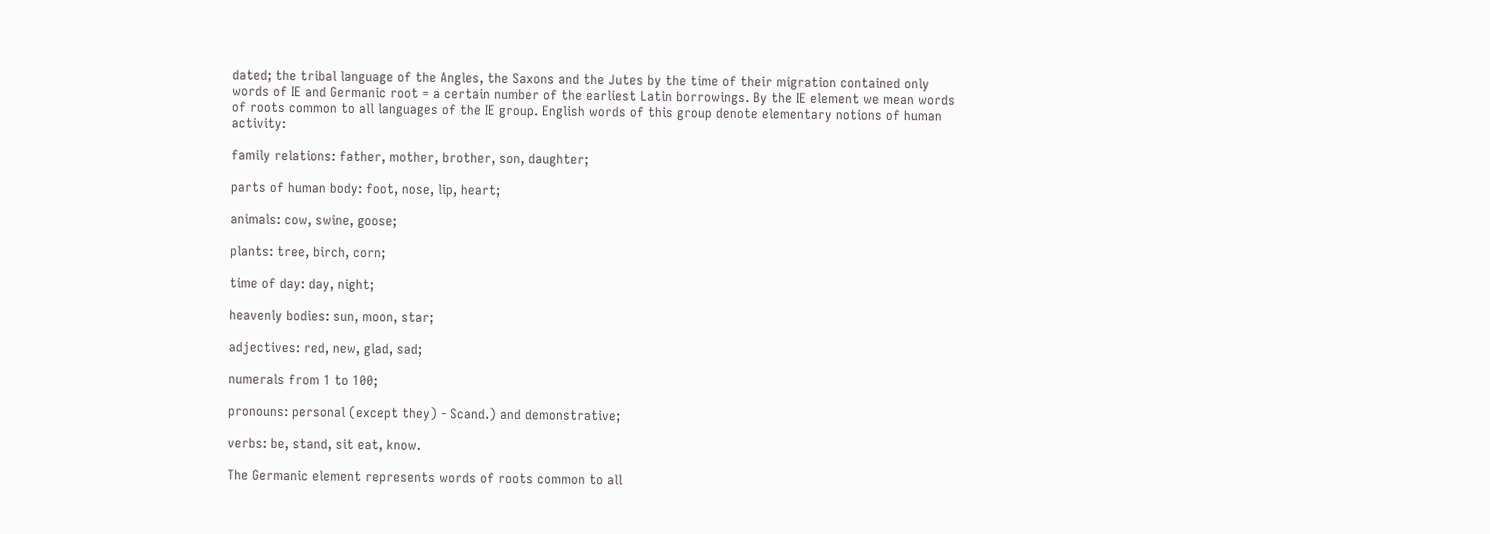dated; the tribal language of the Angles, the Saxons and the Jutes by the time of their migration contained only words of IE and Germanic root = a certain number of the earliest Latin borrowings. By the IE element we mean words of roots common to all languages of the IE group. English words of this group denote elementary notions of human activity:

family relations: father, mother, brother, son, daughter;

parts of human body: foot, nose, lip, heart;

animals: cow, swine, goose;

plants: tree, birch, corn;

time of day: day, night;

heavenly bodies: sun, moon, star;

adjectives: red, new, glad, sad;

numerals from 1 to 100;

pronouns: personal (except they) - Scand.) and demonstrative;

verbs: be, stand, sit eat, know.

The Germanic element represents words of roots common to all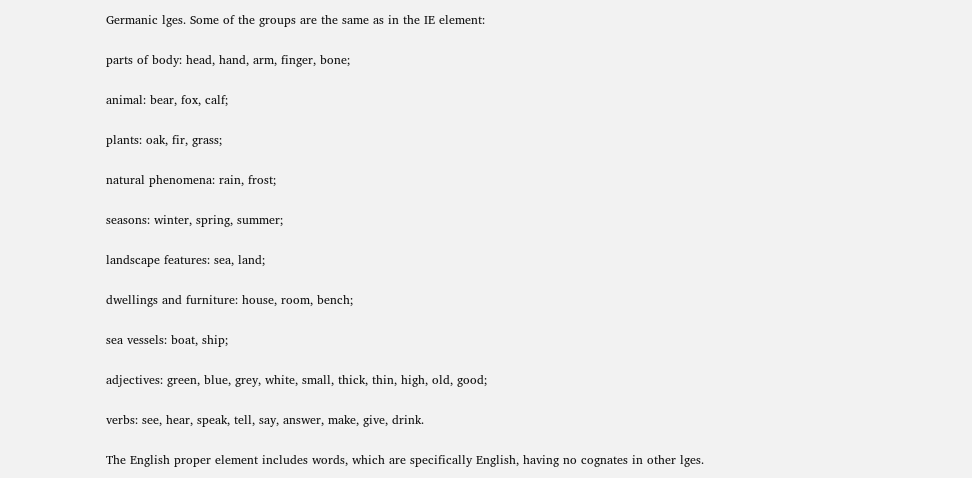Germanic lges. Some of the groups are the same as in the IE element:

parts of body: head, hand, arm, finger, bone;

animal: bear, fox, calf;

plants: oak, fir, grass;

natural phenomena: rain, frost;

seasons: winter, spring, summer;

landscape features: sea, land;

dwellings and furniture: house, room, bench;

sea vessels: boat, ship;

adjectives: green, blue, grey, white, small, thick, thin, high, old, good;

verbs: see, hear, speak, tell, say, answer, make, give, drink.

The English proper element includes words, which are specifically English, having no cognates in other lges.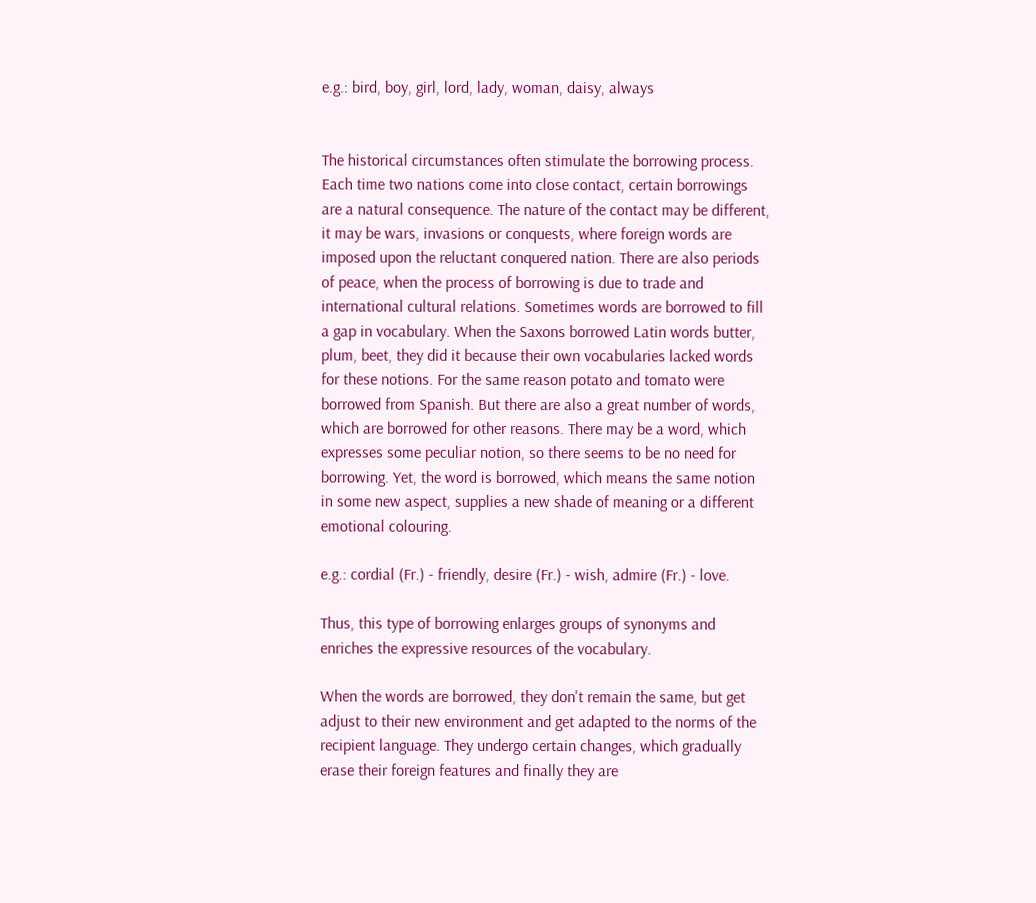e.g.: bird, boy, girl, lord, lady, woman, daisy, always


The historical circumstances often stimulate the borrowing process. Each time two nations come into close contact, certain borrowings are a natural consequence. The nature of the contact may be different, it may be wars, invasions or conquests, where foreign words are imposed upon the reluctant conquered nation. There are also periods of peace, when the process of borrowing is due to trade and international cultural relations. Sometimes words are borrowed to fill a gap in vocabulary. When the Saxons borrowed Latin words butter, plum, beet, they did it because their own vocabularies lacked words for these notions. For the same reason potato and tomato were borrowed from Spanish. But there are also a great number of words, which are borrowed for other reasons. There may be a word, which expresses some peculiar notion, so there seems to be no need for borrowing. Yet, the word is borrowed, which means the same notion in some new aspect, supplies a new shade of meaning or a different emotional colouring.

e.g.: cordial (Fr.) - friendly, desire (Fr.) - wish, admire (Fr.) - love.

Thus, this type of borrowing enlarges groups of synonyms and enriches the expressive resources of the vocabulary.

When the words are borrowed, they don't remain the same, but get adjust to their new environment and get adapted to the norms of the recipient language. They undergo certain changes, which gradually erase their foreign features and finally they are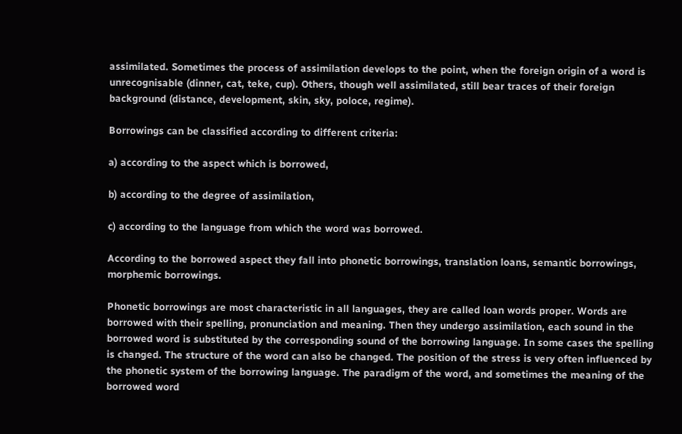assimilated. Sometimes the process of assimilation develops to the point, when the foreign origin of a word is unrecognisable (dinner, cat, teke, cup). Others, though well assimilated, still bear traces of their foreign background (distance, development, skin, sky, poloce, regime).

Borrowings can be classified according to different criteria:

a) according to the aspect which is borrowed,

b) according to the degree of assimilation,

c) according to the language from which the word was borrowed.

According to the borrowed aspect they fall into phonetic borrowings, translation loans, semantic borrowings, morphemic borrowings.

Phonetic borrowings are most characteristic in all languages, they are called loan words proper. Words are borrowed with their spelling, pronunciation and meaning. Then they undergo assimilation, each sound in the borrowed word is substituted by the corresponding sound of the borrowing language. In some cases the spelling is changed. The structure of the word can also be changed. The position of the stress is very often influenced by the phonetic system of the borrowing language. The paradigm of the word, and sometimes the meaning of the borrowed word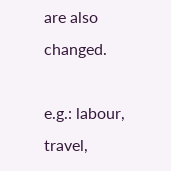are also changed.

e.g.: labour, travel,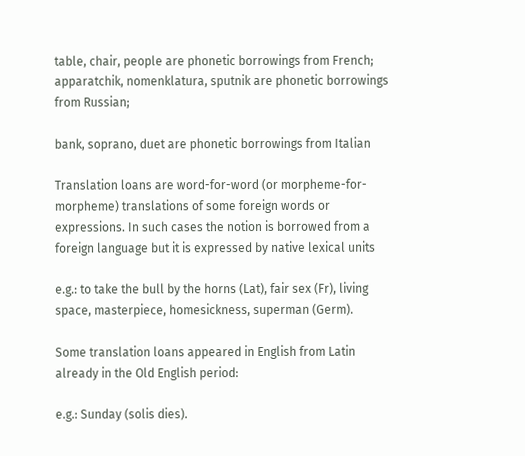table, chair, people are phonetic borrowings from French; apparatchik, nomenklatura, sputnik are phonetic borrowings from Russian;

bank, soprano, duet are phonetic borrowings from Italian

Translation loans are word-for-word (or morpheme-for-morpheme) translations of some foreign words or expressions. In such cases the notion is borrowed from a foreign language but it is expressed by native lexical units

e.g.: to take the bull by the horns (Lat), fair sex (Fr), living space, masterpiece, homesickness, superman (Germ).

Some translation loans appeared in English from Latin already in the Old English period:

e.g.: Sunday (solis dies).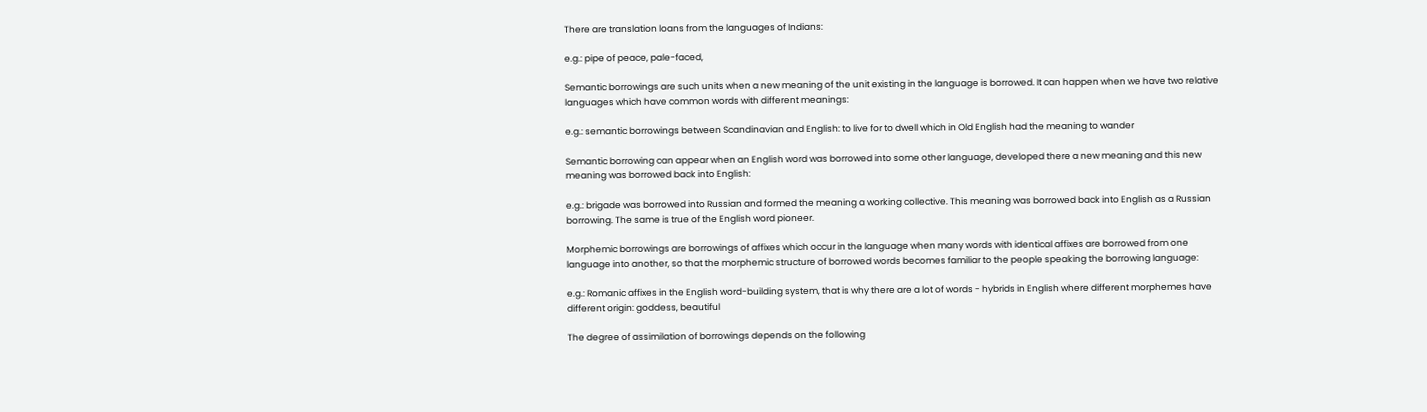There are translation loans from the languages of Indians:

e.g.: pipe of peace, pale-faced,

Semantic borrowings are such units when a new meaning of the unit existing in the language is borrowed. It can happen when we have two relative languages which have common words with different meanings:

e.g.: semantic borrowings between Scandinavian and English: to live for to dwell which in Old English had the meaning to wander

Semantic borrowing can appear when an English word was borrowed into some other language, developed there a new meaning and this new meaning was borrowed back into English:

e.g.: brigade was borrowed into Russian and formed the meaning a working collective. This meaning was borrowed back into English as a Russian borrowing. The same is true of the English word pioneer.

Morphemic borrowings are borrowings of affixes which occur in the language when many words with identical affixes are borrowed from one language into another, so that the morphemic structure of borrowed words becomes familiar to the people speaking the borrowing language:

e.g.: Romanic affixes in the English word-building system, that is why there are a lot of words - hybrids in English where different morphemes have different origin: goddess, beautiful

The degree of assimilation of borrowings depends on the following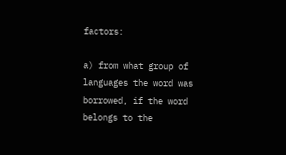factors:

a) from what group of languages the word was borrowed, if the word belongs to the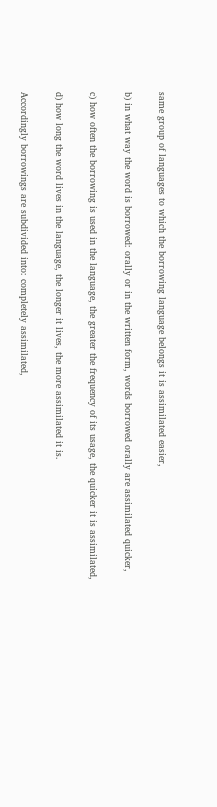same group of languages to which the borrowing language belongs it is assimilated easier,

b) in what way the word is borrowed: orally or in the written form, words borrowed orally are assimilated quicker,

c) how often the borrowing is used in the language, the greater the frequency of its usage, the quicker it is assimilated,

d) how long the word lives in the language, the longer it lives, the more assimilated it is.

Accordingly borrowings are subdivided into: completely assimilated,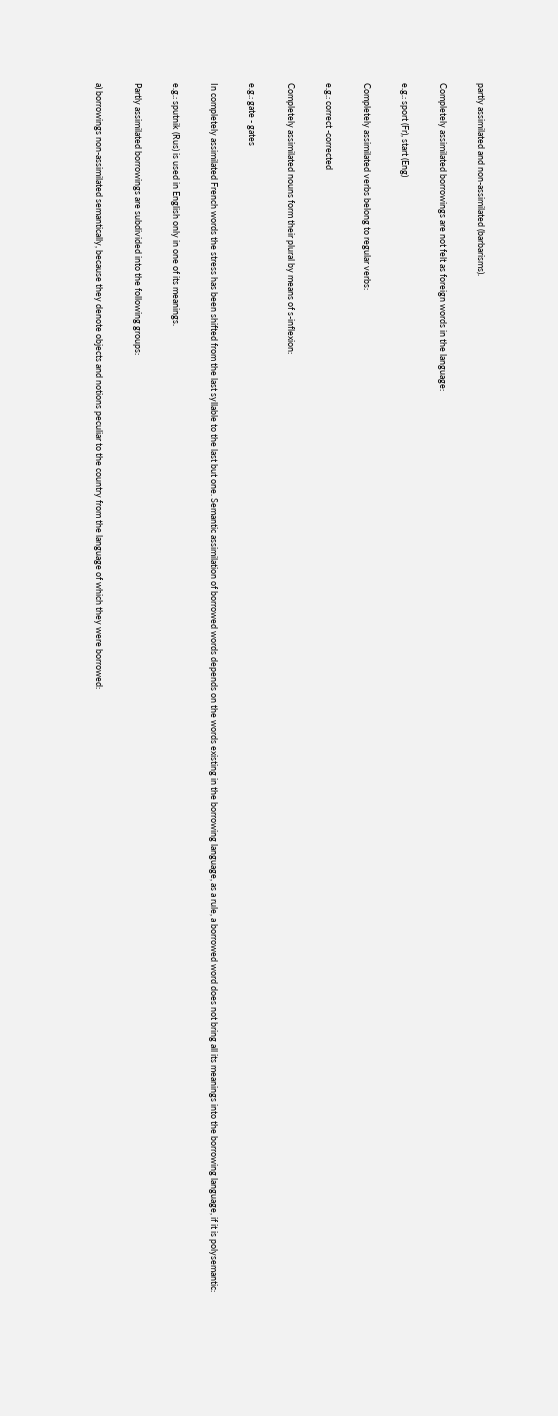partly assimilated and non-assimilated (barbarisms).

Completely assimilated borrowings are not felt as foreign words in the language:

e.g.: sport (Fr), start (Eng)

Completely assimilated verbs belong to regular verbs:

e.g.: correct -corrected

Completely assimilated nouns form their plural by means of s-inflexion:

e.g.: gate - gates

In completely assimilated French words the stress has been shifted from the last syllable to the last but one. Semantic assimilation of borrowed words depends on the words existing in the borrowing language, as a rule, a borrowed word does not bring all its meanings into the borrowing language, if it is polysemantic:

e.g.: sputnik (Rus) is used in English only in one of its meanings.

Partly assimilated borrowings are subdivided into the following groups:

a) borrowings non-assimilated semantically, because they denote objects and notions peculiar to the country from the language of which they were borrowed: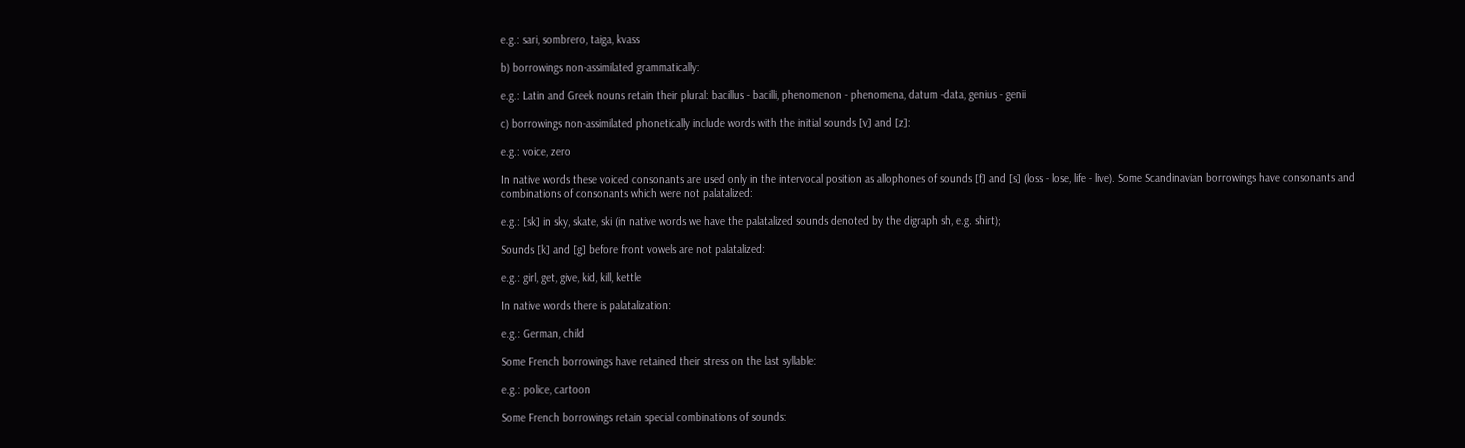e.g.: sari, sombrero, taiga, kvass

b) borrowings non-assimilated grammatically:

e.g.: Latin and Greek nouns retain their plural: bacillus - bacilli, phenomenon - phenomena, datum -data, genius - genii

c) borrowings non-assimilated phonetically include words with the initial sounds [v] and [z]:

e.g.: voice, zero

In native words these voiced consonants are used only in the intervocal position as allophones of sounds [f] and [s] (loss - lose, life - live). Some Scandinavian borrowings have consonants and combinations of consonants which were not palatalized:

e.g.: [sk] in sky, skate, ski (in native words we have the palatalized sounds denoted by the digraph sh, e.g. shirt);

Sounds [k] and [g] before front vowels are not palatalized:

e.g.: girl, get, give, kid, kill, kettle

In native words there is palatalization:

e.g.: German, child

Some French borrowings have retained their stress on the last syllable:

e.g.: police, cartoon

Some French borrowings retain special combinations of sounds: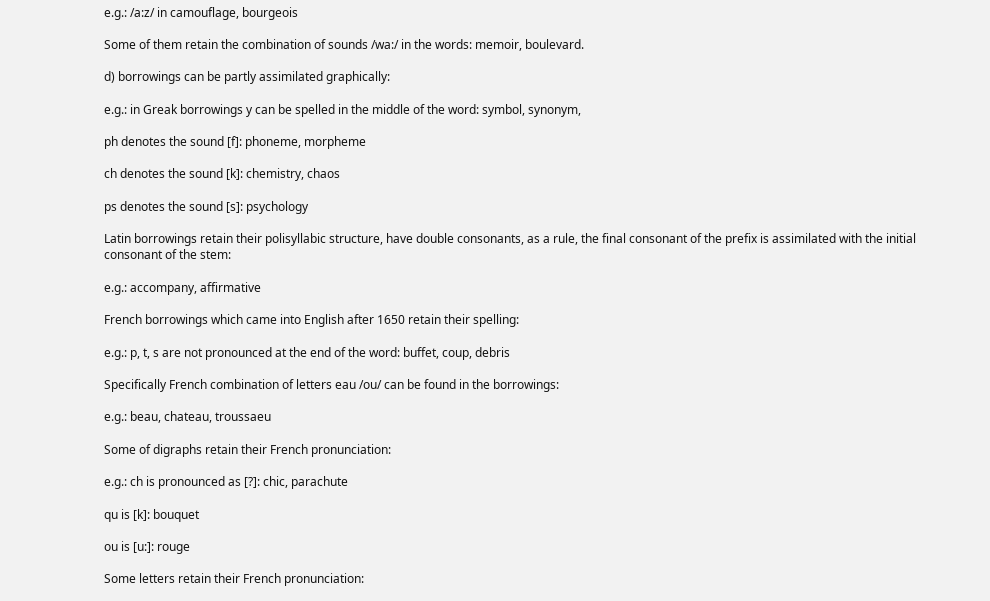e.g.: /a:z/ in camouflage, bourgeois

Some of them retain the combination of sounds /wa:/ in the words: memoir, boulevard.

d) borrowings can be partly assimilated graphically:

e.g.: in Greak borrowings y can be spelled in the middle of the word: symbol, synonym,

ph denotes the sound [f]: phoneme, morpheme

ch denotes the sound [k]: chemistry, chaos

ps denotes the sound [s]: psychology

Latin borrowings retain their polisyllabic structure, have double consonants, as a rule, the final consonant of the prefix is assimilated with the initial consonant of the stem:

e.g.: accompany, affirmative

French borrowings which came into English after 1650 retain their spelling:

e.g.: p, t, s are not pronounced at the end of the word: buffet, coup, debris

Specifically French combination of letters eau /ou/ can be found in the borrowings:

e.g.: beau, chateau, troussaeu

Some of digraphs retain their French pronunciation:

e.g.: ch is pronounced as [?]: chic, parachute

qu is [k]: bouquet

ou is [u:]: rouge

Some letters retain their French pronunciation: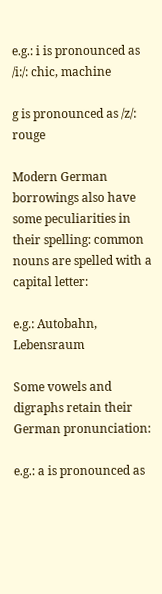e.g.: i is pronounced as /i:/: chic, machine

g is pronounced as /z/: rouge

Modern German borrowings also have some peculiarities in their spelling: common nouns are spelled with a capital letter:

e.g.: Autobahn, Lebensraum

Some vowels and digraphs retain their German pronunciation:

e.g.: a is pronounced as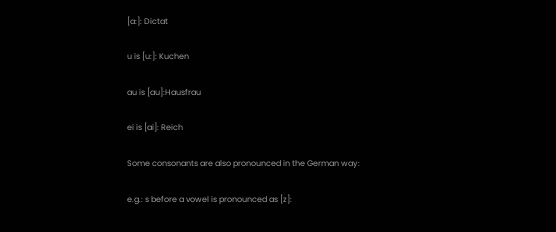[a:]: Dictat

u is [u:]: Kuchen

au is [au]:Hausfrau

ei is [ai]: Reich

Some consonants are also pronounced in the German way:

e.g.: s before a vowel is pronounced as [z]: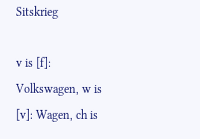Sitskrieg

v is [f]: Volkswagen, w is [v]: Wagen, ch is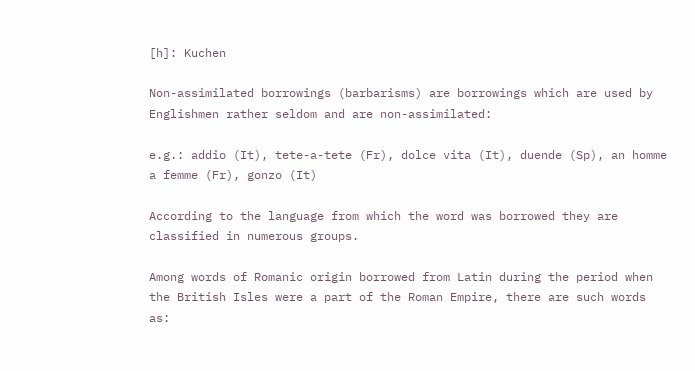[h]: Kuchen

Non-assimilated borrowings (barbarisms) are borrowings which are used by Englishmen rather seldom and are non-assimilated:

e.g.: addio (It), tete-a-tete (Fr), dolce vita (It), duende (Sp), an homme a femme (Fr), gonzo (It)

According to the language from which the word was borrowed they are classified in numerous groups.

Among words of Romanic origin borrowed from Latin during the period when the British Isles were a part of the Roman Empire, there are such words as: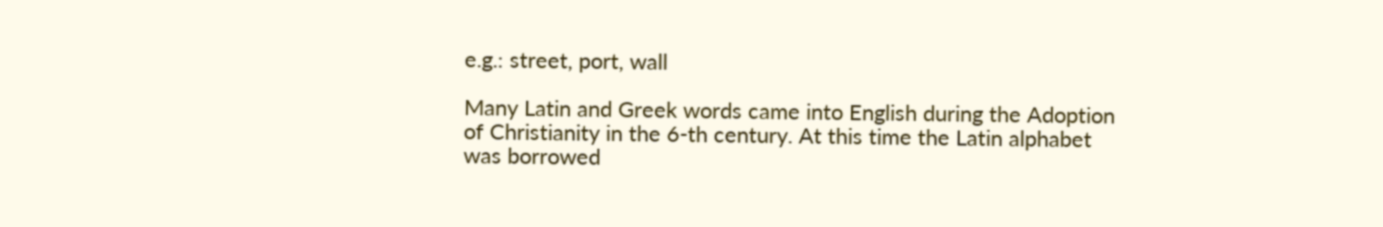e.g.: street, port, wall

Many Latin and Greek words came into English during the Adoption of Christianity in the 6-th century. At this time the Latin alphabet was borrowed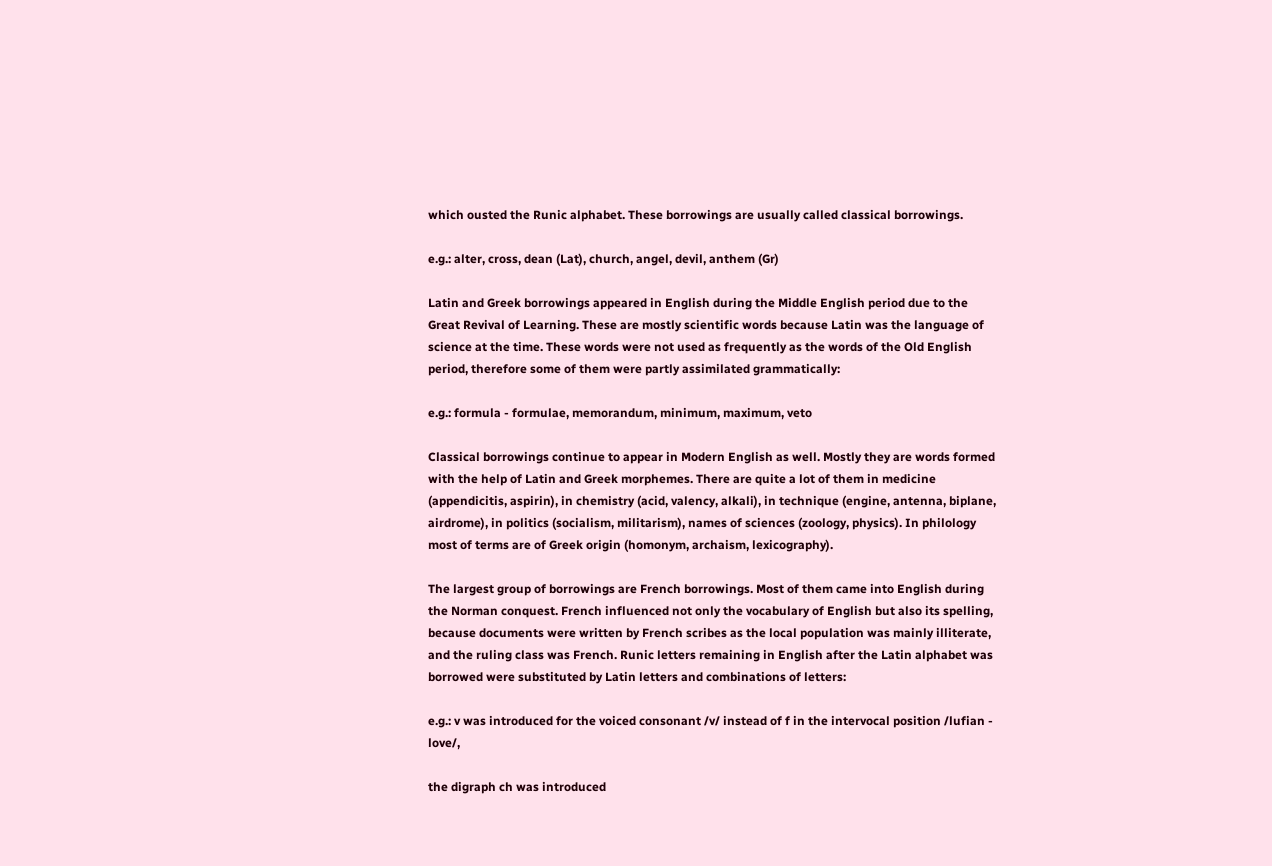which ousted the Runic alphabet. These borrowings are usually called classical borrowings.

e.g.: alter, cross, dean (Lat), church, angel, devil, anthem (Gr)

Latin and Greek borrowings appeared in English during the Middle English period due to the Great Revival of Learning. These are mostly scientific words because Latin was the language of science at the time. These words were not used as frequently as the words of the Old English period, therefore some of them were partly assimilated grammatically:

e.g.: formula - formulae, memorandum, minimum, maximum, veto

Classical borrowings continue to appear in Modern English as well. Mostly they are words formed with the help of Latin and Greek morphemes. There are quite a lot of them in medicine (appendicitis, aspirin), in chemistry (acid, valency, alkali), in technique (engine, antenna, biplane, airdrome), in politics (socialism, militarism), names of sciences (zoology, physics). In philology most of terms are of Greek origin (homonym, archaism, lexicography).

The largest group of borrowings are French borrowings. Most of them came into English during the Norman conquest. French influenced not only the vocabulary of English but also its spelling, because documents were written by French scribes as the local population was mainly illiterate, and the ruling class was French. Runic letters remaining in English after the Latin alphabet was borrowed were substituted by Latin letters and combinations of letters:

e.g.: v was introduced for the voiced consonant /v/ instead of f in the intervocal position /lufian - love/,

the digraph ch was introduced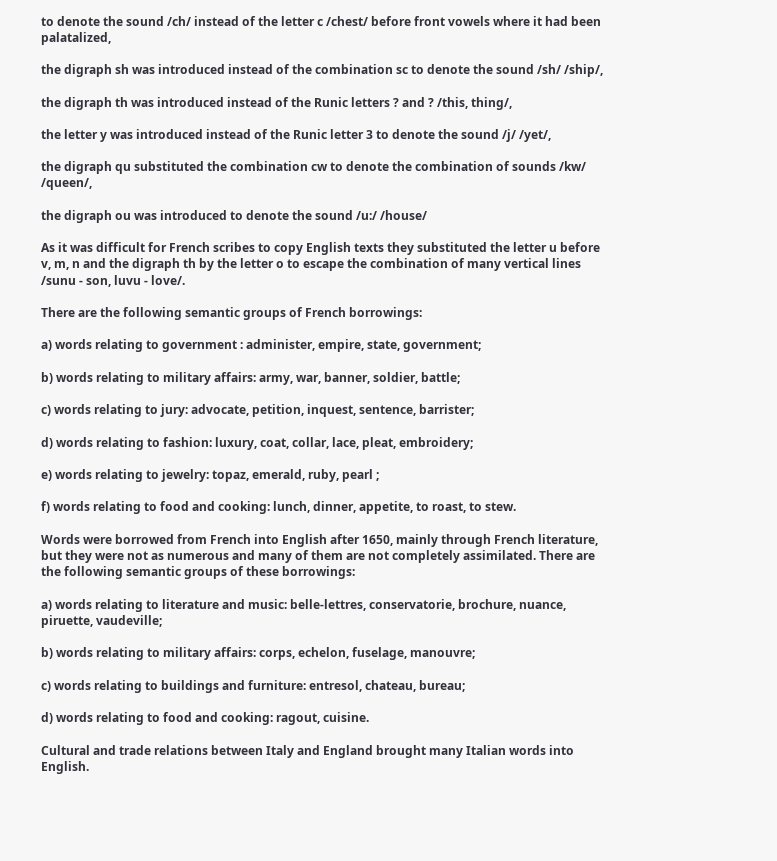to denote the sound /ch/ instead of the letter c /chest/ before front vowels where it had been palatalized,

the digraph sh was introduced instead of the combination sc to denote the sound /sh/ /ship/,

the digraph th was introduced instead of the Runic letters ? and ? /this, thing/,

the letter y was introduced instead of the Runic letter 3 to denote the sound /j/ /yet/,

the digraph qu substituted the combination cw to denote the combination of sounds /kw/ /queen/,

the digraph ou was introduced to denote the sound /u:/ /house/

As it was difficult for French scribes to copy English texts they substituted the letter u before v, m, n and the digraph th by the letter o to escape the combination of many vertical lines /sunu - son, luvu - love/.

There are the following semantic groups of French borrowings:

a) words relating to government : administer, empire, state, government;

b) words relating to military affairs: army, war, banner, soldier, battle;

c) words relating to jury: advocate, petition, inquest, sentence, barrister;

d) words relating to fashion: luxury, coat, collar, lace, pleat, embroidery;

e) words relating to jewelry: topaz, emerald, ruby, pearl ;

f) words relating to food and cooking: lunch, dinner, appetite, to roast, to stew.

Words were borrowed from French into English after 1650, mainly through French literature, but they were not as numerous and many of them are not completely assimilated. There are the following semantic groups of these borrowings:

a) words relating to literature and music: belle-lettres, conservatorie, brochure, nuance, piruette, vaudeville;

b) words relating to military affairs: corps, echelon, fuselage, manouvre;

c) words relating to buildings and furniture: entresol, chateau, bureau;

d) words relating to food and cooking: ragout, cuisine.

Cultural and trade relations between Italy and England brought many Italian words into English.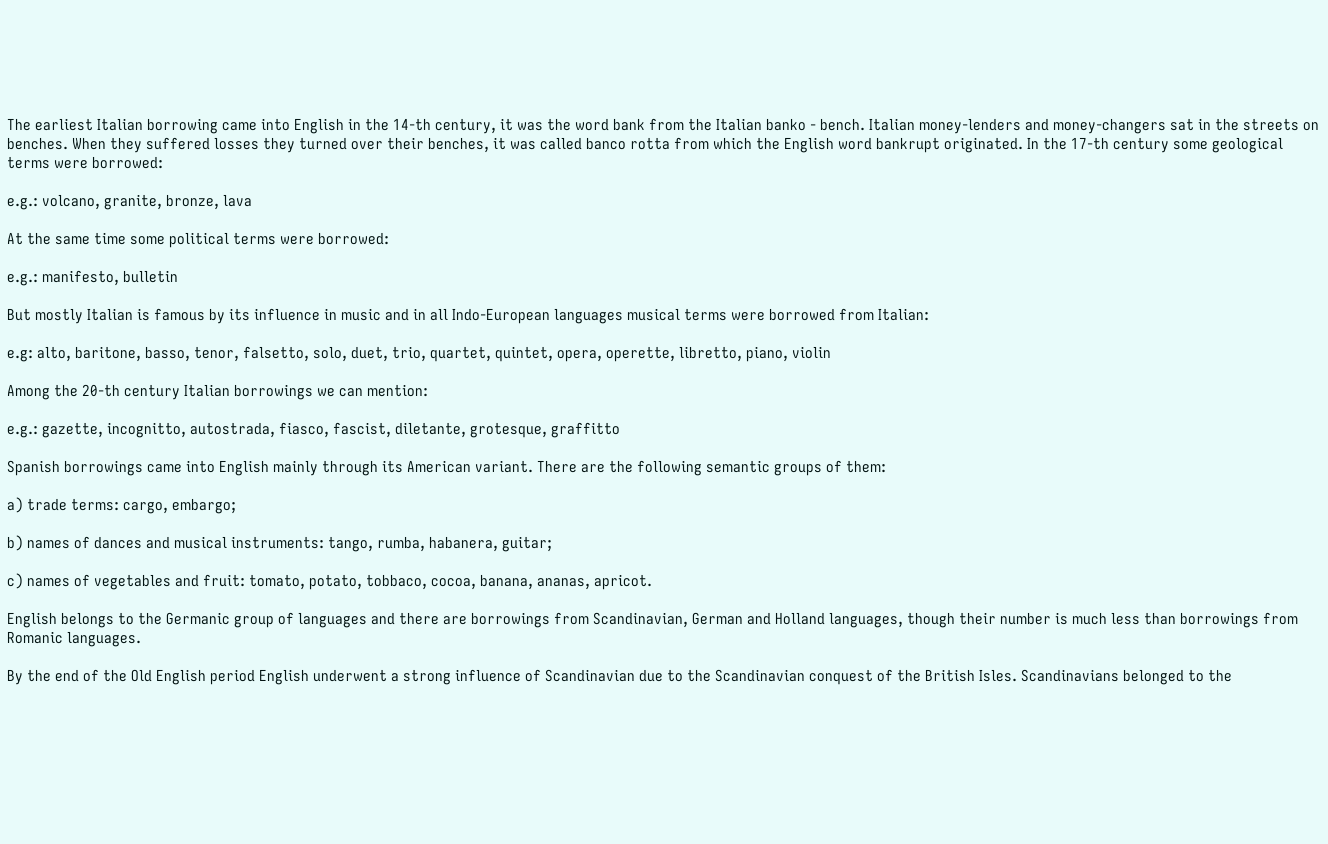The earliest Italian borrowing came into English in the 14-th century, it was the word bank from the Italian banko - bench. Italian money-lenders and money-changers sat in the streets on benches. When they suffered losses they turned over their benches, it was called banco rotta from which the English word bankrupt originated. In the 17-th century some geological terms were borrowed:

e.g.: volcano, granite, bronze, lava

At the same time some political terms were borrowed:

e.g.: manifesto, bulletin

But mostly Italian is famous by its influence in music and in all Indo-European languages musical terms were borrowed from Italian:

e.g: alto, baritone, basso, tenor, falsetto, solo, duet, trio, quartet, quintet, opera, operette, libretto, piano, violin

Among the 20-th century Italian borrowings we can mention:

e.g.: gazette, incognitto, autostrada, fiasco, fascist, diletante, grotesque, graffitto

Spanish borrowings came into English mainly through its American variant. There are the following semantic groups of them:

a) trade terms: cargo, embargo;

b) names of dances and musical instruments: tango, rumba, habanera, guitar;

c) names of vegetables and fruit: tomato, potato, tobbaco, cocoa, banana, ananas, apricot.

English belongs to the Germanic group of languages and there are borrowings from Scandinavian, German and Holland languages, though their number is much less than borrowings from Romanic languages.

By the end of the Old English period English underwent a strong influence of Scandinavian due to the Scandinavian conquest of the British Isles. Scandinavians belonged to the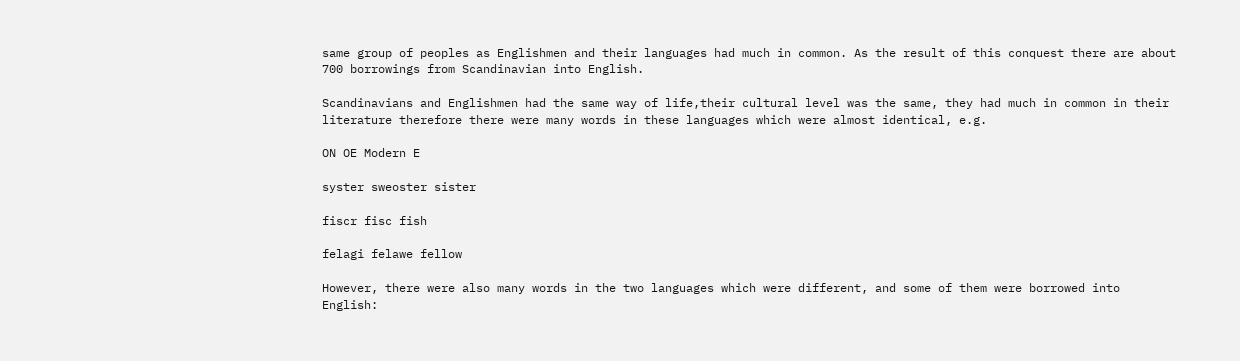same group of peoples as Englishmen and their languages had much in common. As the result of this conquest there are about 700 borrowings from Scandinavian into English.

Scandinavians and Englishmen had the same way of life,their cultural level was the same, they had much in common in their literature therefore there were many words in these languages which were almost identical, e.g.

ON OE Modern E

syster sweoster sister

fiscr fisc fish

felagi felawe fellow

However, there were also many words in the two languages which were different, and some of them were borrowed into English: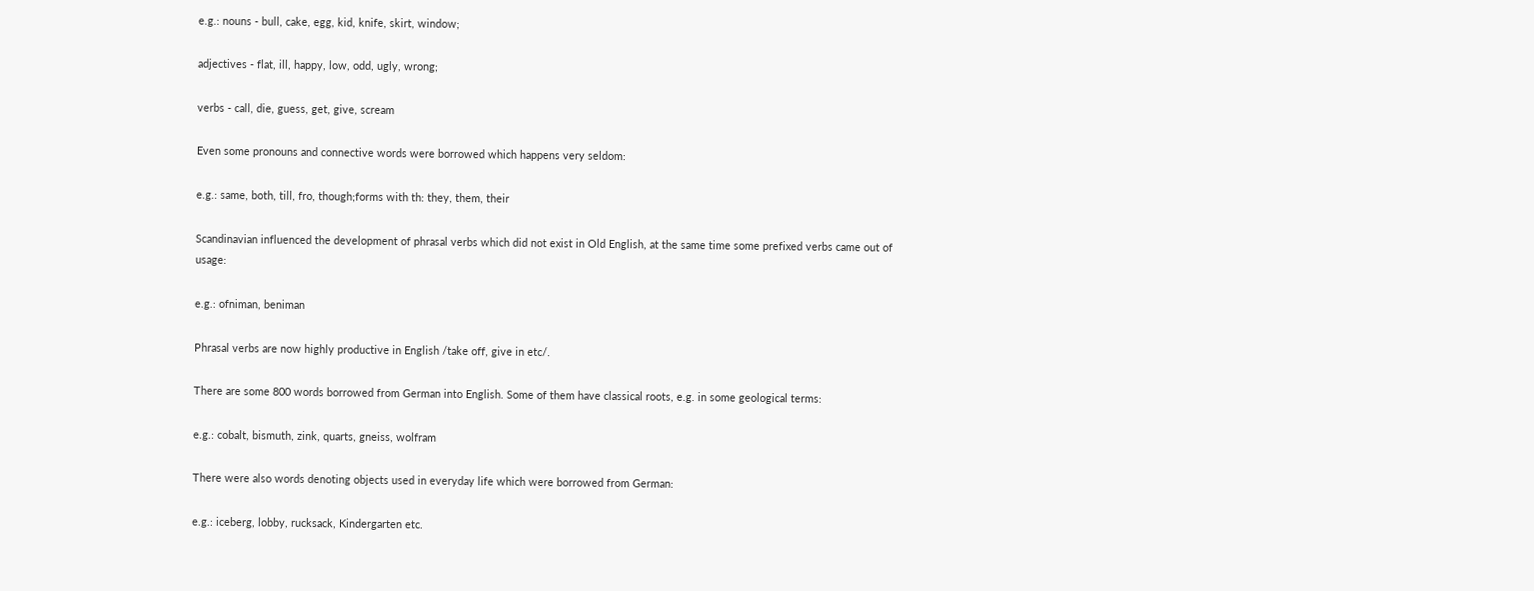e.g.: nouns - bull, cake, egg, kid, knife, skirt, window;

adjectives - flat, ill, happy, low, odd, ugly, wrong;

verbs - call, die, guess, get, give, scream

Even some pronouns and connective words were borrowed which happens very seldom:

e.g.: same, both, till, fro, though;forms with th: they, them, their

Scandinavian influenced the development of phrasal verbs which did not exist in Old English, at the same time some prefixed verbs came out of usage:

e.g.: ofniman, beniman

Phrasal verbs are now highly productive in English /take off, give in etc/.

There are some 800 words borrowed from German into English. Some of them have classical roots, e.g. in some geological terms:

e.g.: cobalt, bismuth, zink, quarts, gneiss, wolfram

There were also words denoting objects used in everyday life which were borrowed from German:

e.g.: iceberg, lobby, rucksack, Kindergarten etc.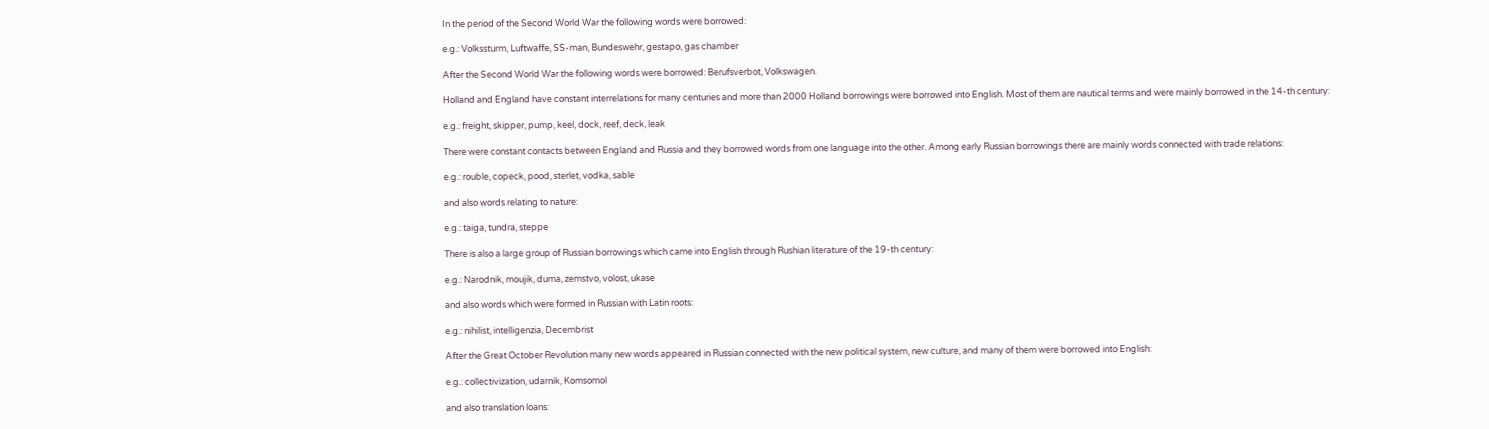In the period of the Second World War the following words were borrowed:

e.g.: Volkssturm, Luftwaffe, SS-man, Bundeswehr, gestapo, gas chamber

After the Second World War the following words were borrowed: Berufsverbot, Volkswagen.

Holland and England have constant interrelations for many centuries and more than 2000 Holland borrowings were borrowed into English. Most of them are nautical terms and were mainly borrowed in the 14-th century:

e.g.: freight, skipper, pump, keel, dock, reef, deck, leak

There were constant contacts between England and Russia and they borrowed words from one language into the other. Among early Russian borrowings there are mainly words connected with trade relations:

e.g.: rouble, copeck, pood, sterlet, vodka, sable

and also words relating to nature:

e.g.: taiga, tundra, steppe

There is also a large group of Russian borrowings which came into English through Rushian literature of the 19-th century:

e.g.: Narodnik, moujik, duma, zemstvo, volost, ukase

and also words which were formed in Russian with Latin roots:

e.g.: nihilist, intelligenzia, Decembrist

After the Great October Revolution many new words appeared in Russian connected with the new political system, new culture, and many of them were borrowed into English:

e.g.: collectivization, udarnik, Komsomol

and also translation loans: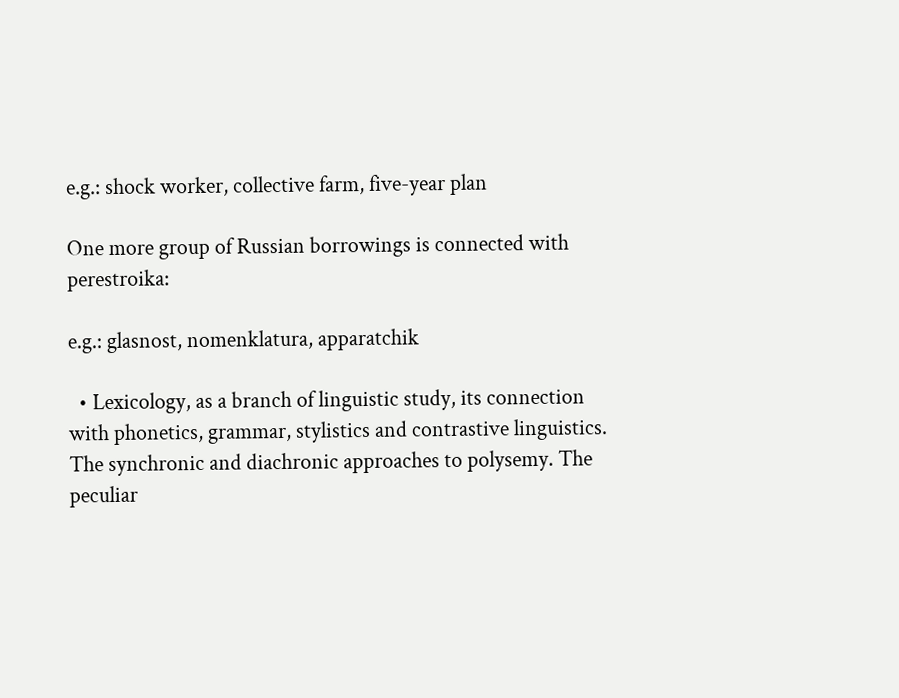e.g.: shock worker, collective farm, five-year plan

One more group of Russian borrowings is connected with perestroika:

e.g.: glasnost, nomenklatura, apparatchik

  • Lexicology, as a branch of linguistic study, its connection with phonetics, grammar, stylistics and contrastive linguistics. The synchronic and diachronic approaches to polysemy. The peculiar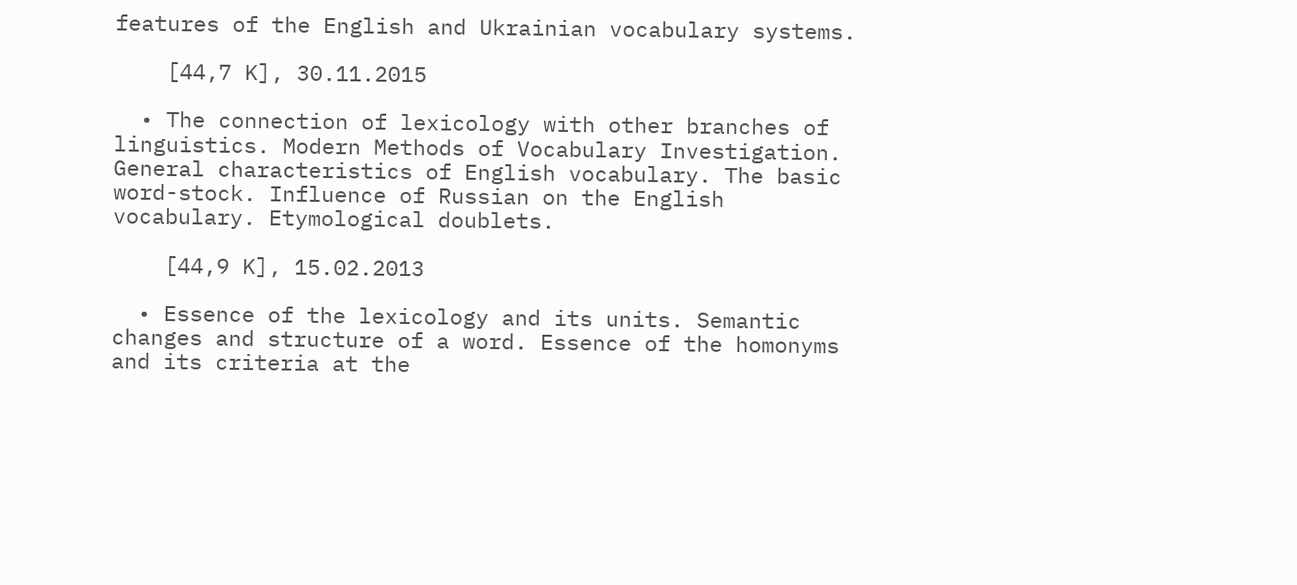features of the English and Ukrainian vocabulary systems.

    [44,7 K], 30.11.2015

  • The connection of lexicology with other branches of linguistics. Modern Methods of Vocabulary Investigation. General characteristics of English vocabulary. The basic word-stock. Influence of Russian on the English vocabulary. Etymological doublets.

    [44,9 K], 15.02.2013

  • Essence of the lexicology and its units. Semantic changes and structure of a word. Essence of the homonyms and its criteria at the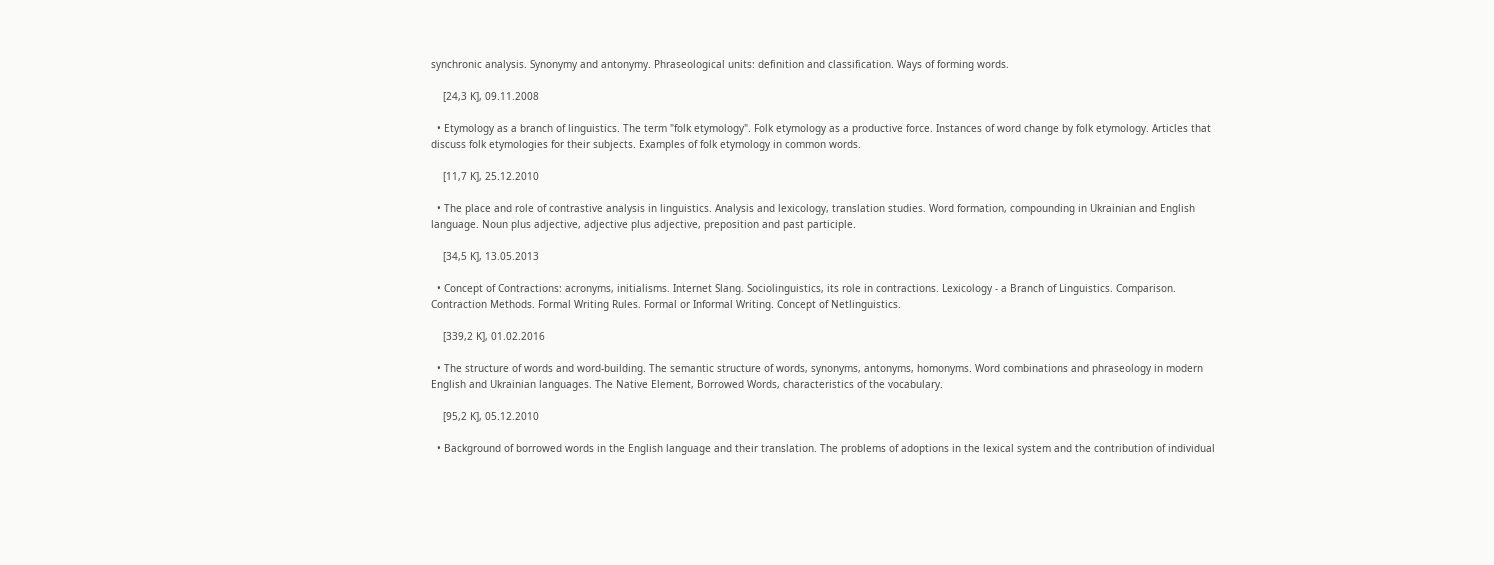synchronic analysis. Synonymy and antonymy. Phraseological units: definition and classification. Ways of forming words.

    [24,3 K], 09.11.2008

  • Etymology as a branch of linguistics. The term "folk etymology". Folk etymology as a productive force. Instances of word change by folk etymology. Articles that discuss folk etymologies for their subjects. Examples of folk etymology in common words.

    [11,7 K], 25.12.2010

  • The place and role of contrastive analysis in linguistics. Analysis and lexicology, translation studies. Word formation, compounding in Ukrainian and English language. Noun plus adjective, adjective plus adjective, preposition and past participle.

    [34,5 K], 13.05.2013

  • Concept of Contractions: acronyms, initialisms. Internet Slang. Sociolinguistics, its role in contractions. Lexicology - a Branch of Linguistics. Comparison. Contraction Methods. Formal Writing Rules. Formal or Informal Writing. Concept of Netlinguistics.

    [339,2 K], 01.02.2016

  • The structure of words and word-building. The semantic structure of words, synonyms, antonyms, homonyms. Word combinations and phraseology in modern English and Ukrainian languages. The Native Element, Borrowed Words, characteristics of the vocabulary.

    [95,2 K], 05.12.2010

  • Background of borrowed words in the English language and their translation. The problems of adoptions in the lexical system and the contribution of individual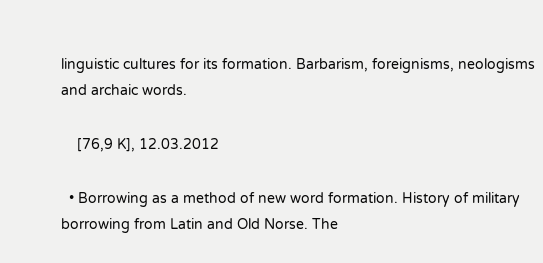linguistic cultures for its formation. Barbarism, foreignisms, neologisms and archaic words.

    [76,9 K], 12.03.2012

  • Borrowing as a method of new word formation. History of military borrowing from Latin and Old Norse. The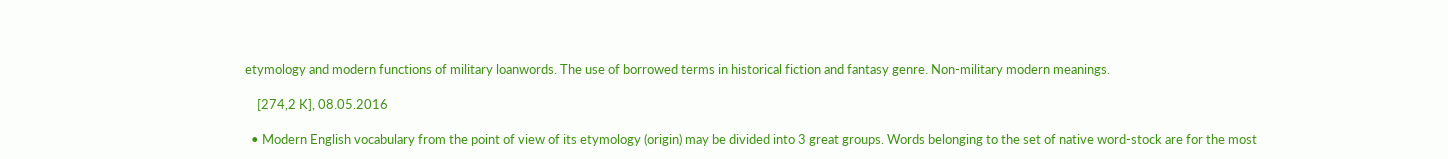etymology and modern functions of military loanwords. The use of borrowed terms in historical fiction and fantasy genre. Non-military modern meanings.

    [274,2 K], 08.05.2016

  • Modern English vocabulary from the point of view of its etymology (origin) may be divided into 3 great groups. Words belonging to the set of native word-stock are for the most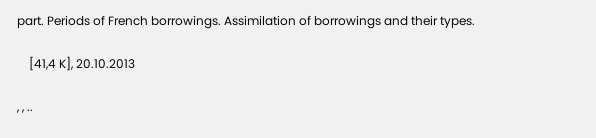part. Periods of French borrowings. Assimilation of borrowings and their types.

    [41,4 K], 20.10.2013

, , ..